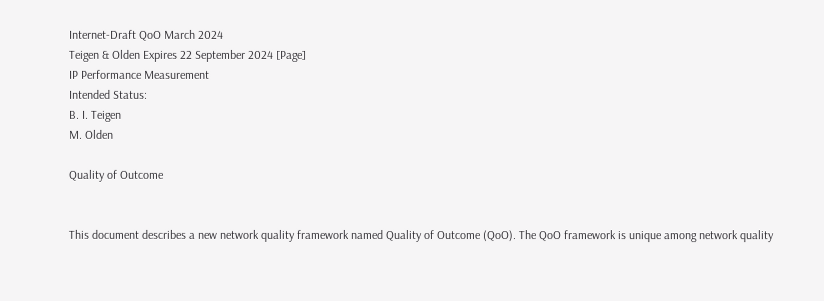Internet-Draft QoO March 2024
Teigen & Olden Expires 22 September 2024 [Page]
IP Performance Measurement
Intended Status:
B. I. Teigen
M. Olden

Quality of Outcome


This document describes a new network quality framework named Quality of Outcome (QoO). The QoO framework is unique among network quality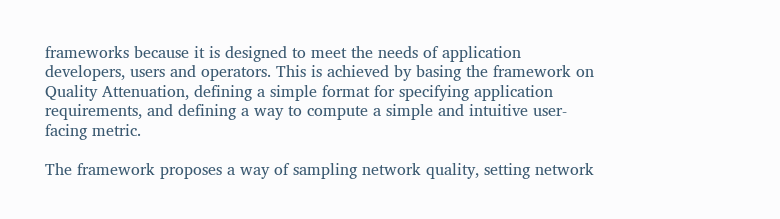frameworks because it is designed to meet the needs of application developers, users and operators. This is achieved by basing the framework on Quality Attenuation, defining a simple format for specifying application requirements, and defining a way to compute a simple and intuitive user-facing metric.

The framework proposes a way of sampling network quality, setting network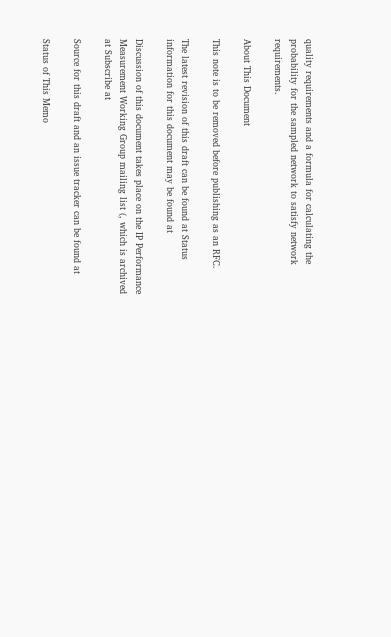quality requirements and a formula for calculating the probability for the sampled network to satisfy network requirements.

About This Document

This note is to be removed before publishing as an RFC.

The latest revision of this draft can be found at Status information for this document may be found at

Discussion of this document takes place on the IP Performance Measurement Working Group mailing list (, which is archived at Subscribe at

Source for this draft and an issue tracker can be found at

Status of This Memo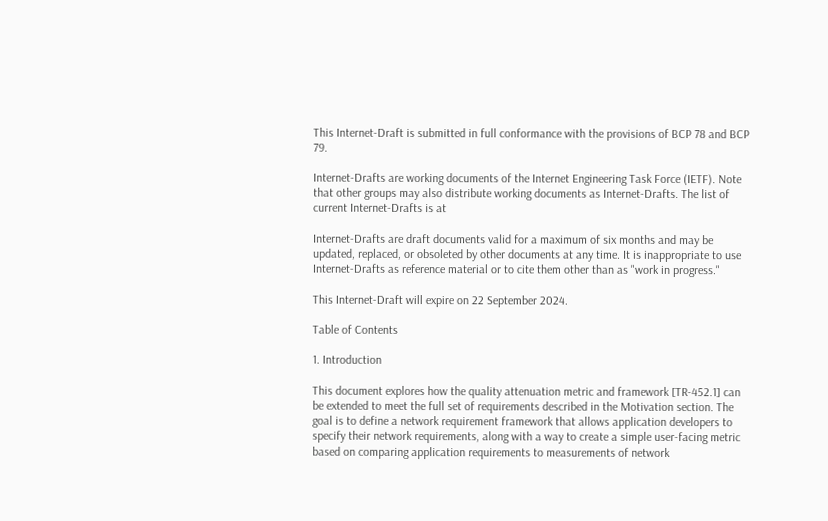This Internet-Draft is submitted in full conformance with the provisions of BCP 78 and BCP 79.

Internet-Drafts are working documents of the Internet Engineering Task Force (IETF). Note that other groups may also distribute working documents as Internet-Drafts. The list of current Internet-Drafts is at

Internet-Drafts are draft documents valid for a maximum of six months and may be updated, replaced, or obsoleted by other documents at any time. It is inappropriate to use Internet-Drafts as reference material or to cite them other than as "work in progress."

This Internet-Draft will expire on 22 September 2024.

Table of Contents

1. Introduction

This document explores how the quality attenuation metric and framework [TR-452.1] can be extended to meet the full set of requirements described in the Motivation section. The goal is to define a network requirement framework that allows application developers to specify their network requirements, along with a way to create a simple user-facing metric based on comparing application requirements to measurements of network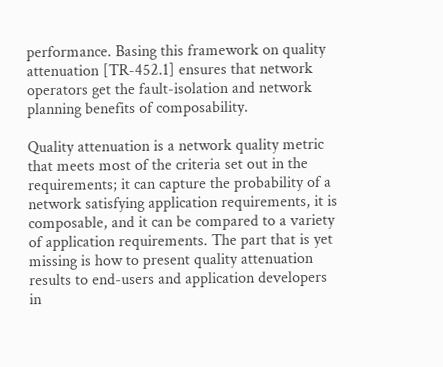performance. Basing this framework on quality attenuation [TR-452.1] ensures that network operators get the fault-isolation and network planning benefits of composability.

Quality attenuation is a network quality metric that meets most of the criteria set out in the requirements; it can capture the probability of a network satisfying application requirements, it is composable, and it can be compared to a variety of application requirements. The part that is yet missing is how to present quality attenuation results to end-users and application developers in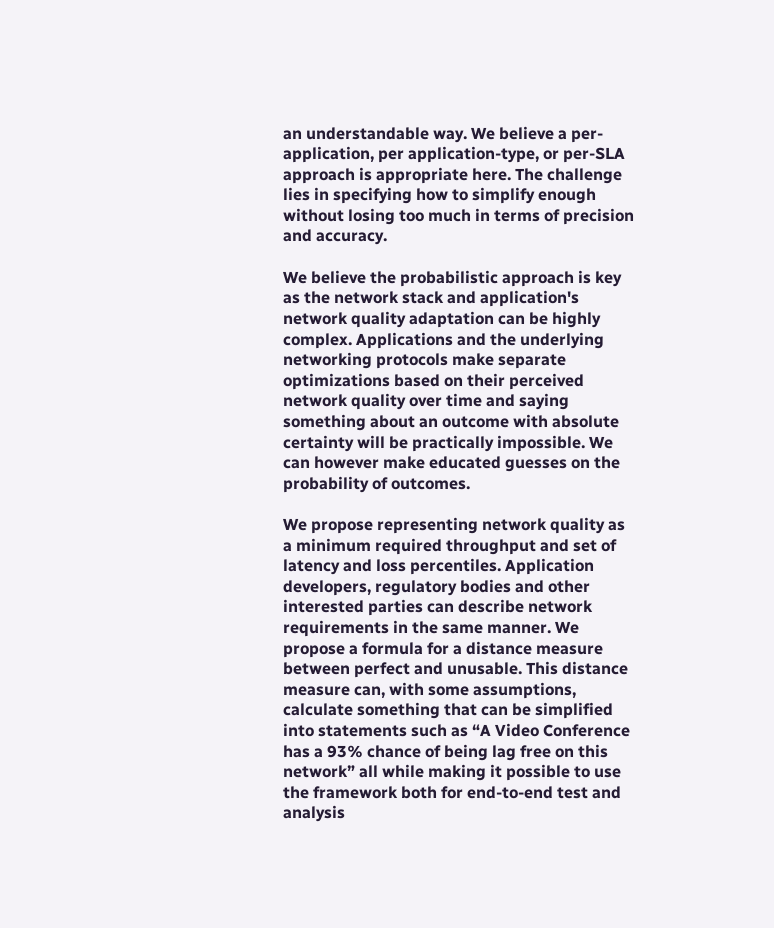an understandable way. We believe a per-application, per application-type, or per-SLA approach is appropriate here. The challenge lies in specifying how to simplify enough without losing too much in terms of precision and accuracy.

We believe the probabilistic approach is key as the network stack and application's network quality adaptation can be highly complex. Applications and the underlying networking protocols make separate optimizations based on their perceived network quality over time and saying something about an outcome with absolute certainty will be practically impossible. We can however make educated guesses on the probability of outcomes.

We propose representing network quality as a minimum required throughput and set of latency and loss percentiles. Application developers, regulatory bodies and other interested parties can describe network requirements in the same manner. We propose a formula for a distance measure between perfect and unusable. This distance measure can, with some assumptions, calculate something that can be simplified into statements such as “A Video Conference has a 93% chance of being lag free on this network” all while making it possible to use the framework both for end-to-end test and analysis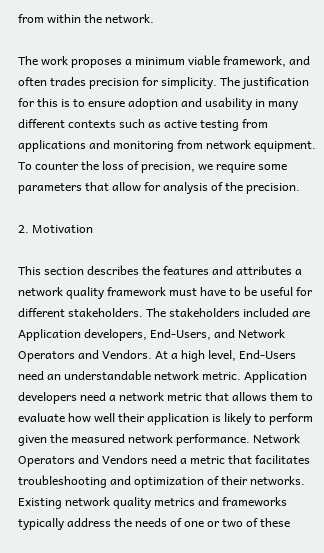from within the network.

The work proposes a minimum viable framework, and often trades precision for simplicity. The justification for this is to ensure adoption and usability in many different contexts such as active testing from applications and monitoring from network equipment. To counter the loss of precision, we require some parameters that allow for analysis of the precision.

2. Motivation

This section describes the features and attributes a network quality framework must have to be useful for different stakeholders. The stakeholders included are Application developers, End-Users, and Network Operators and Vendors. At a high level, End-Users need an understandable network metric. Application developers need a network metric that allows them to evaluate how well their application is likely to perform given the measured network performance. Network Operators and Vendors need a metric that facilitates troubleshooting and optimization of their networks. Existing network quality metrics and frameworks typically address the needs of one or two of these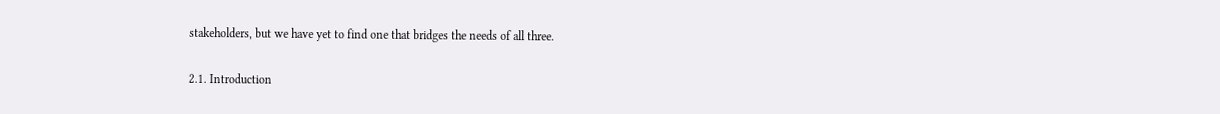stakeholders, but we have yet to find one that bridges the needs of all three.

2.1. Introduction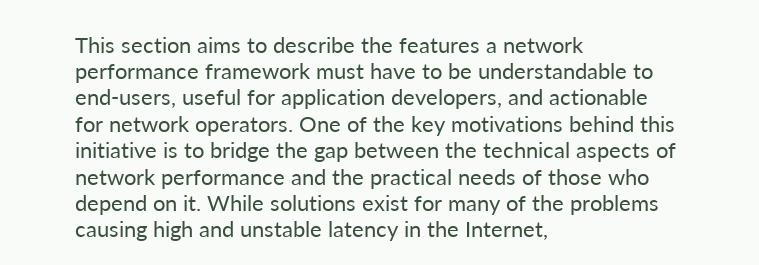This section aims to describe the features a network performance framework must have to be understandable to end-users, useful for application developers, and actionable for network operators. One of the key motivations behind this initiative is to bridge the gap between the technical aspects of network performance and the practical needs of those who depend on it. While solutions exist for many of the problems causing high and unstable latency in the Internet,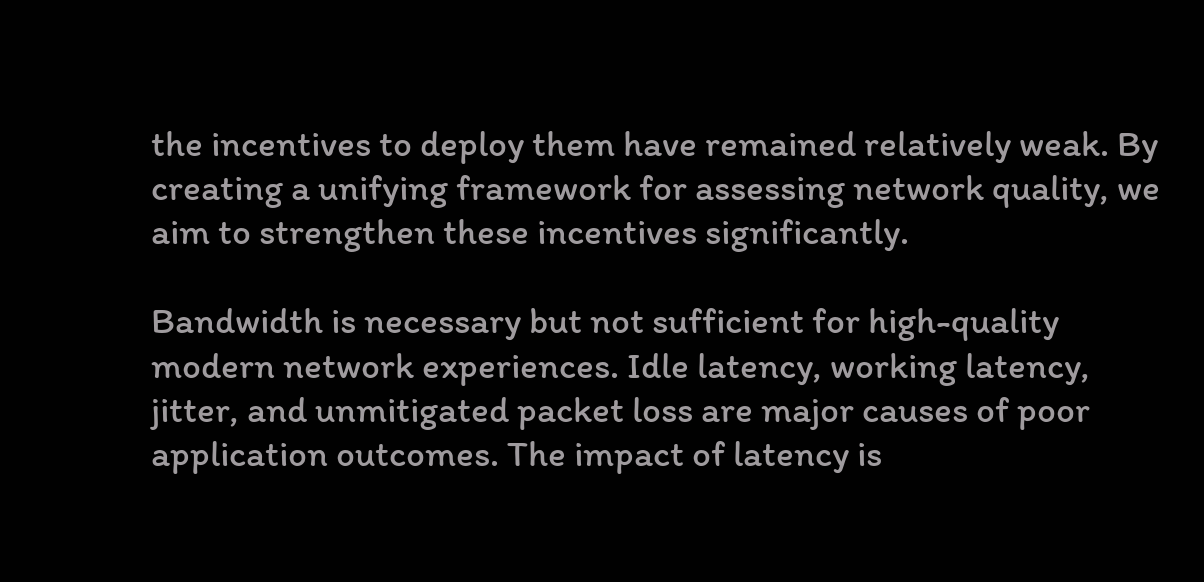the incentives to deploy them have remained relatively weak. By creating a unifying framework for assessing network quality, we aim to strengthen these incentives significantly.

Bandwidth is necessary but not sufficient for high-quality modern network experiences. Idle latency, working latency, jitter, and unmitigated packet loss are major causes of poor application outcomes. The impact of latency is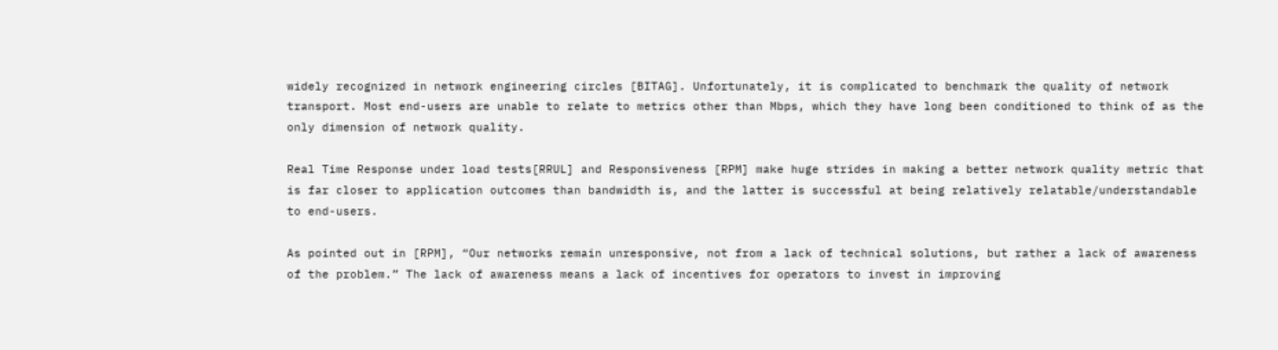widely recognized in network engineering circles [BITAG]. Unfortunately, it is complicated to benchmark the quality of network transport. Most end-users are unable to relate to metrics other than Mbps, which they have long been conditioned to think of as the only dimension of network quality.

Real Time Response under load tests[RRUL] and Responsiveness [RPM] make huge strides in making a better network quality metric that is far closer to application outcomes than bandwidth is, and the latter is successful at being relatively relatable/understandable to end-users.

As pointed out in [RPM], “Our networks remain unresponsive, not from a lack of technical solutions, but rather a lack of awareness of the problem.” The lack of awareness means a lack of incentives for operators to invest in improving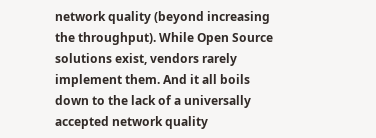network quality (beyond increasing the throughput). While Open Source solutions exist, vendors rarely implement them. And it all boils down to the lack of a universally accepted network quality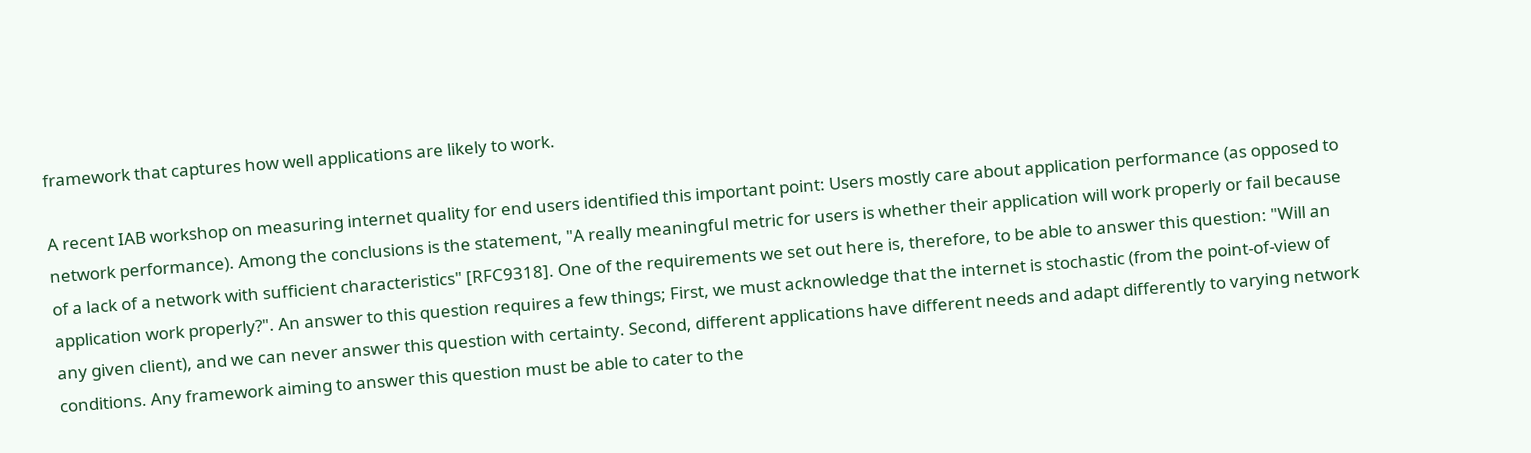framework that captures how well applications are likely to work.

A recent IAB workshop on measuring internet quality for end users identified this important point: Users mostly care about application performance (as opposed to network performance). Among the conclusions is the statement, "A really meaningful metric for users is whether their application will work properly or fail because of a lack of a network with sufficient characteristics" [RFC9318]. One of the requirements we set out here is, therefore, to be able to answer this question: "Will an application work properly?". An answer to this question requires a few things; First, we must acknowledge that the internet is stochastic (from the point-of-view of any given client), and we can never answer this question with certainty. Second, different applications have different needs and adapt differently to varying network conditions. Any framework aiming to answer this question must be able to cater to the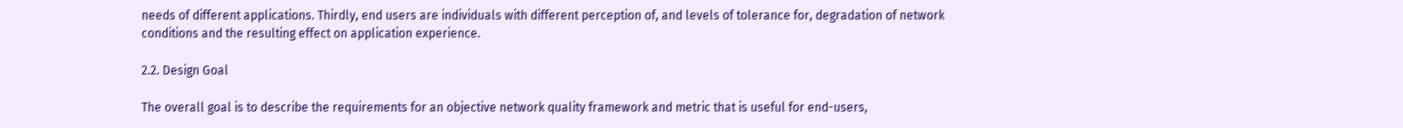needs of different applications. Thirdly, end users are individuals with different perception of, and levels of tolerance for, degradation of network conditions and the resulting effect on application experience.

2.2. Design Goal

The overall goal is to describe the requirements for an objective network quality framework and metric that is useful for end-users,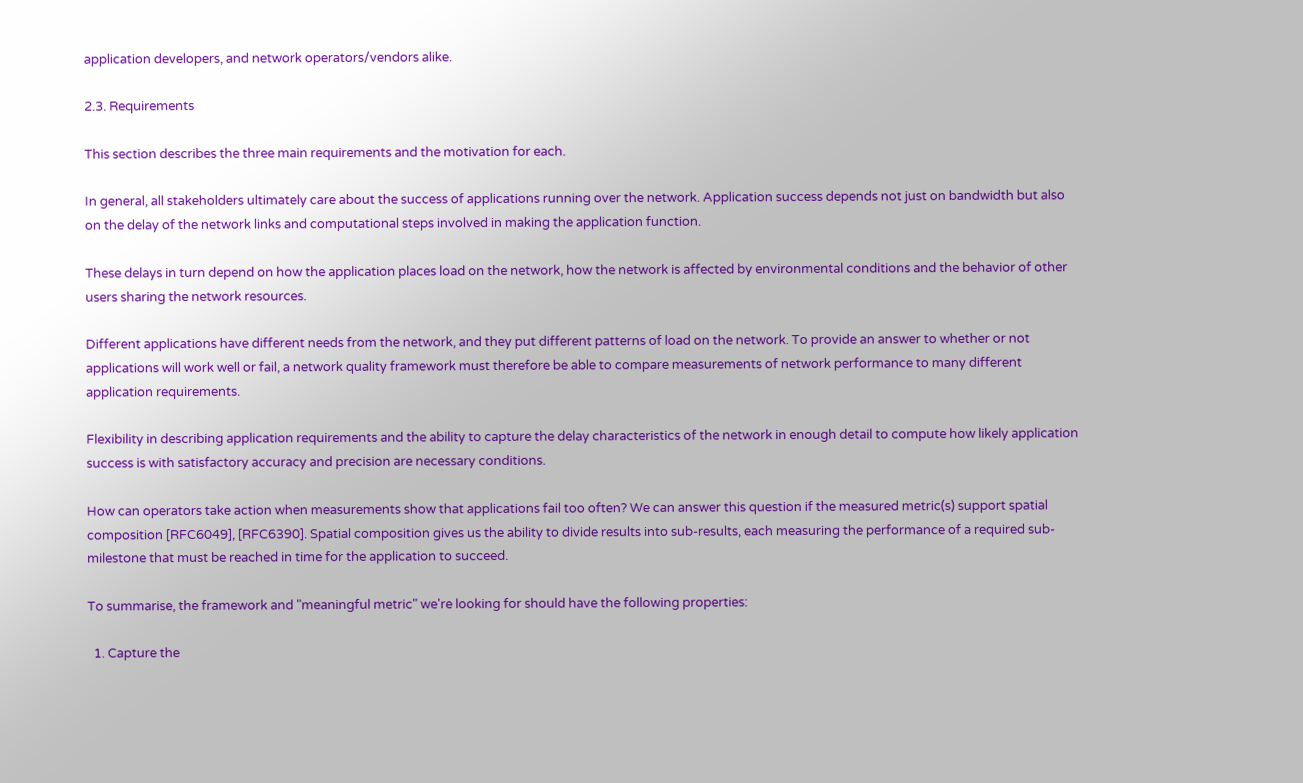application developers, and network operators/vendors alike.

2.3. Requirements

This section describes the three main requirements and the motivation for each.

In general, all stakeholders ultimately care about the success of applications running over the network. Application success depends not just on bandwidth but also on the delay of the network links and computational steps involved in making the application function.

These delays in turn depend on how the application places load on the network, how the network is affected by environmental conditions and the behavior of other users sharing the network resources.

Different applications have different needs from the network, and they put different patterns of load on the network. To provide an answer to whether or not applications will work well or fail, a network quality framework must therefore be able to compare measurements of network performance to many different application requirements.

Flexibility in describing application requirements and the ability to capture the delay characteristics of the network in enough detail to compute how likely application success is with satisfactory accuracy and precision are necessary conditions.

How can operators take action when measurements show that applications fail too often? We can answer this question if the measured metric(s) support spatial composition [RFC6049], [RFC6390]. Spatial composition gives us the ability to divide results into sub-results, each measuring the performance of a required sub-milestone that must be reached in time for the application to succeed.

To summarise, the framework and "meaningful metric" we're looking for should have the following properties:

  1. Capture the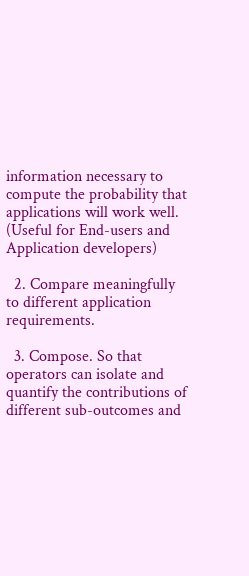information necessary to compute the probability that applications will work well. (Useful for End-users and Application developers)

  2. Compare meaningfully to different application requirements.

  3. Compose. So that operators can isolate and quantify the contributions of different sub-outcomes and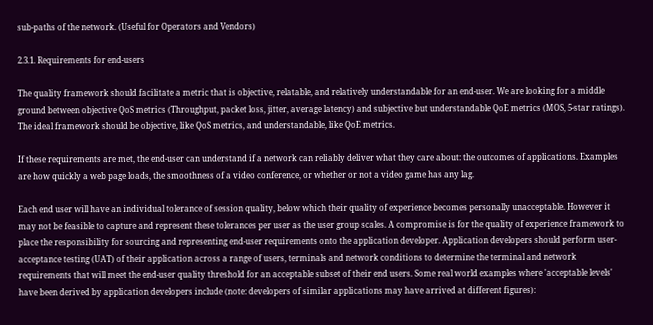sub-paths of the network. (Useful for Operators and Vendors)

2.3.1. Requirements for end-users

The quality framework should facilitate a metric that is objective, relatable, and relatively understandable for an end-user. We are looking for a middle ground between objective QoS metrics (Throughput, packet loss, jitter, average latency) and subjective but understandable QoE metrics (MOS, 5-star ratings). The ideal framework should be objective, like QoS metrics, and understandable, like QoE metrics.

If these requirements are met, the end-user can understand if a network can reliably deliver what they care about: the outcomes of applications. Examples are how quickly a web page loads, the smoothness of a video conference, or whether or not a video game has any lag.

Each end user will have an individual tolerance of session quality, below which their quality of experience becomes personally unacceptable. However it may not be feasible to capture and represent these tolerances per user as the user group scales. A compromise is for the quality of experience framework to place the responsibility for sourcing and representing end-user requirements onto the application developer. Application developers should perform user-acceptance testing (UAT) of their application across a range of users, terminals and network conditions to determine the terminal and network requirements that will meet the end-user quality threshold for an acceptable subset of their end users. Some real world examples where 'acceptable levels' have been derived by application developers include (note: developers of similar applications may have arrived at different figures):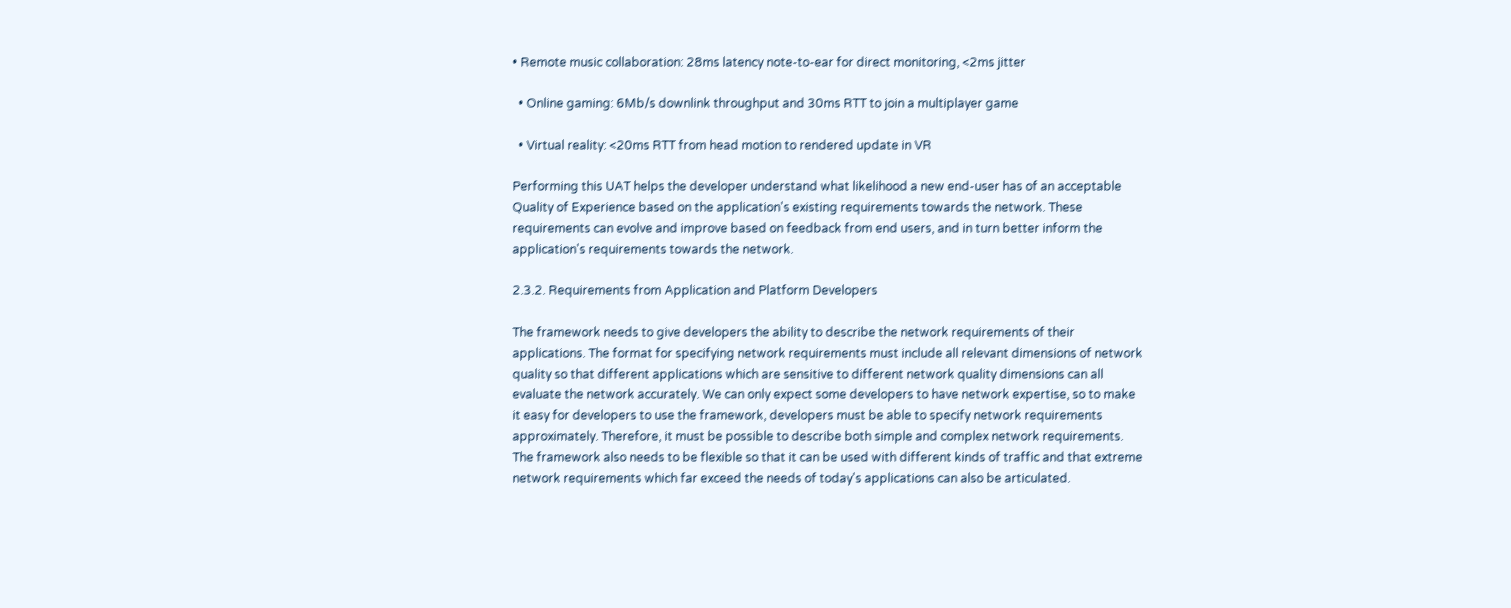• Remote music collaboration: 28ms latency note-to-ear for direct monitoring, <2ms jitter

  • Online gaming: 6Mb/s downlink throughput and 30ms RTT to join a multiplayer game

  • Virtual reality: <20ms RTT from head motion to rendered update in VR

Performing this UAT helps the developer understand what likelihood a new end-user has of an acceptable Quality of Experience based on the application's existing requirements towards the network. These requirements can evolve and improve based on feedback from end users, and in turn better inform the application's requirements towards the network.

2.3.2. Requirements from Application and Platform Developers

The framework needs to give developers the ability to describe the network requirements of their applications. The format for specifying network requirements must include all relevant dimensions of network quality so that different applications which are sensitive to different network quality dimensions can all evaluate the network accurately. We can only expect some developers to have network expertise, so to make it easy for developers to use the framework, developers must be able to specify network requirements approximately. Therefore, it must be possible to describe both simple and complex network requirements. The framework also needs to be flexible so that it can be used with different kinds of traffic and that extreme network requirements which far exceed the needs of today's applications can also be articulated.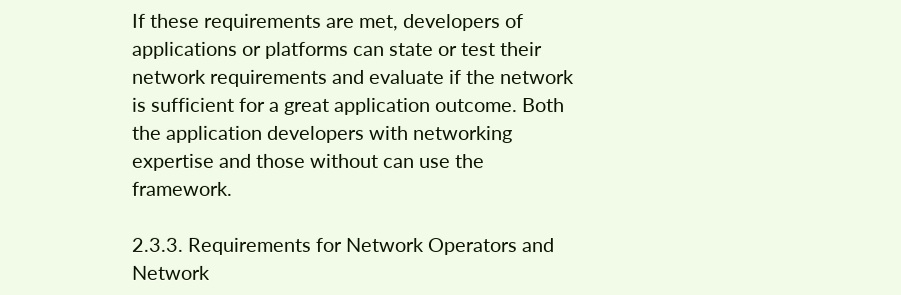If these requirements are met, developers of applications or platforms can state or test their network requirements and evaluate if the network is sufficient for a great application outcome. Both the application developers with networking expertise and those without can use the framework.

2.3.3. Requirements for Network Operators and Network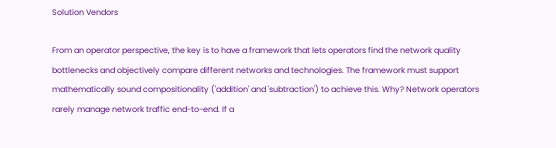Solution Vendors

From an operator perspective, the key is to have a framework that lets operators find the network quality bottlenecks and objectively compare different networks and technologies. The framework must support mathematically sound compositionality ('addition' and 'subtraction') to achieve this. Why? Network operators rarely manage network traffic end-to-end. If a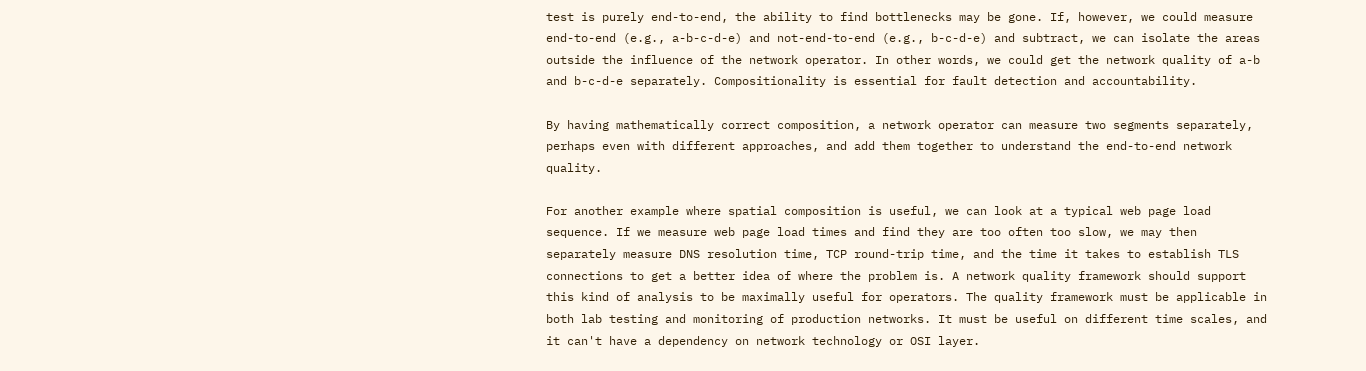test is purely end-to-end, the ability to find bottlenecks may be gone. If, however, we could measure end-to-end (e.g., a-b-c-d-e) and not-end-to-end (e.g., b-c-d-e) and subtract, we can isolate the areas outside the influence of the network operator. In other words, we could get the network quality of a-b and b-c-d-e separately. Compositionality is essential for fault detection and accountability.

By having mathematically correct composition, a network operator can measure two segments separately, perhaps even with different approaches, and add them together to understand the end-to-end network quality.

For another example where spatial composition is useful, we can look at a typical web page load sequence. If we measure web page load times and find they are too often too slow, we may then separately measure DNS resolution time, TCP round-trip time, and the time it takes to establish TLS connections to get a better idea of where the problem is. A network quality framework should support this kind of analysis to be maximally useful for operators. The quality framework must be applicable in both lab testing and monitoring of production networks. It must be useful on different time scales, and it can't have a dependency on network technology or OSI layer.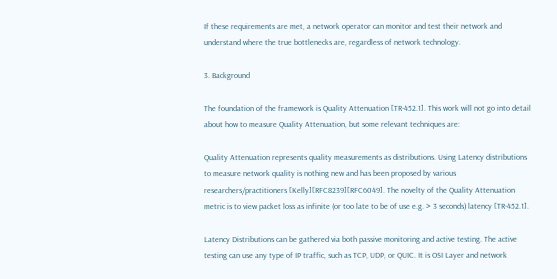If these requirements are met, a network operator can monitor and test their network and understand where the true bottlenecks are, regardless of network technology.

3. Background

The foundation of the framework is Quality Attenuation [TR-452.1]. This work will not go into detail about how to measure Quality Attenuation, but some relevant techniques are:

Quality Attenuation represents quality measurements as distributions. Using Latency distributions to measure network quality is nothing new and has been proposed by various researchers/practitioners [Kelly][RFC8239][RFC6049]. The novelty of the Quality Attenuation metric is to view packet loss as infinite (or too late to be of use e.g. > 3 seconds) latency [TR-452.1].

Latency Distributions can be gathered via both passive monitoring and active testing. The active testing can use any type of IP traffic, such as TCP, UDP, or QUIC. It is OSI Layer and network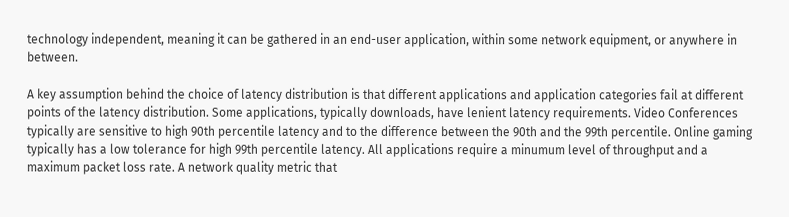technology independent, meaning it can be gathered in an end-user application, within some network equipment, or anywhere in between.

A key assumption behind the choice of latency distribution is that different applications and application categories fail at different points of the latency distribution. Some applications, typically downloads, have lenient latency requirements. Video Conferences typically are sensitive to high 90th percentile latency and to the difference between the 90th and the 99th percentile. Online gaming typically has a low tolerance for high 99th percentile latency. All applications require a minumum level of throughput and a maximum packet loss rate. A network quality metric that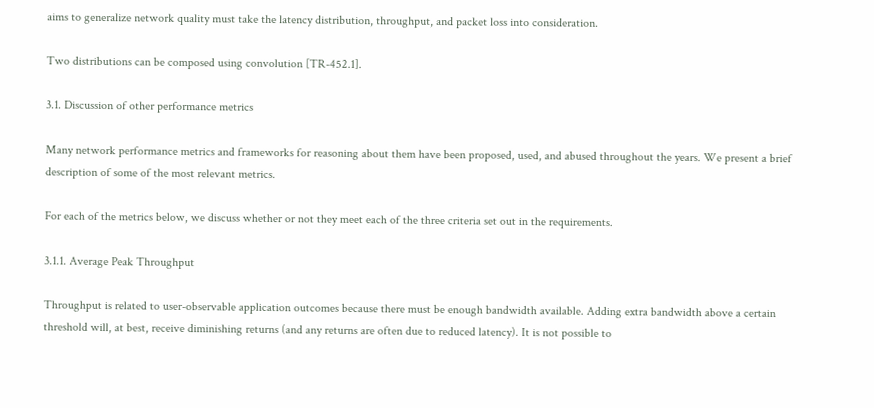aims to generalize network quality must take the latency distribution, throughput, and packet loss into consideration.

Two distributions can be composed using convolution [TR-452.1].

3.1. Discussion of other performance metrics

Many network performance metrics and frameworks for reasoning about them have been proposed, used, and abused throughout the years. We present a brief description of some of the most relevant metrics.

For each of the metrics below, we discuss whether or not they meet each of the three criteria set out in the requirements.

3.1.1. Average Peak Throughput

Throughput is related to user-observable application outcomes because there must be enough bandwidth available. Adding extra bandwidth above a certain threshold will, at best, receive diminishing returns (and any returns are often due to reduced latency). It is not possible to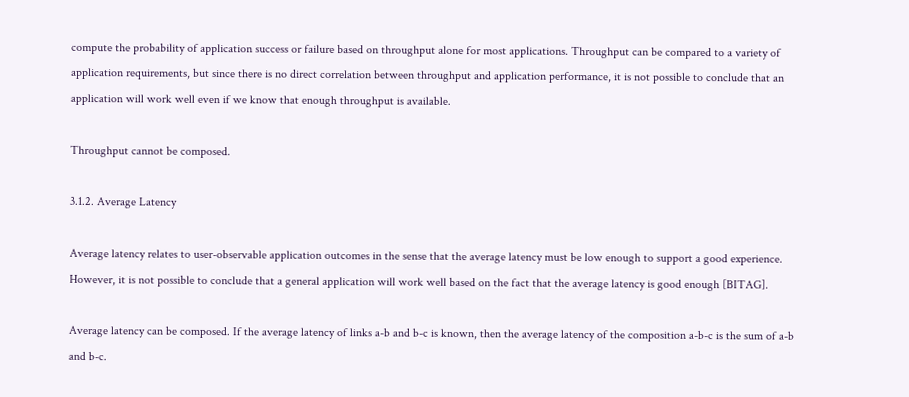compute the probability of application success or failure based on throughput alone for most applications. Throughput can be compared to a variety of application requirements, but since there is no direct correlation between throughput and application performance, it is not possible to conclude that an application will work well even if we know that enough throughput is available.

Throughput cannot be composed.

3.1.2. Average Latency

Average latency relates to user-observable application outcomes in the sense that the average latency must be low enough to support a good experience. However, it is not possible to conclude that a general application will work well based on the fact that the average latency is good enough [BITAG].

Average latency can be composed. If the average latency of links a-b and b-c is known, then the average latency of the composition a-b-c is the sum of a-b and b-c.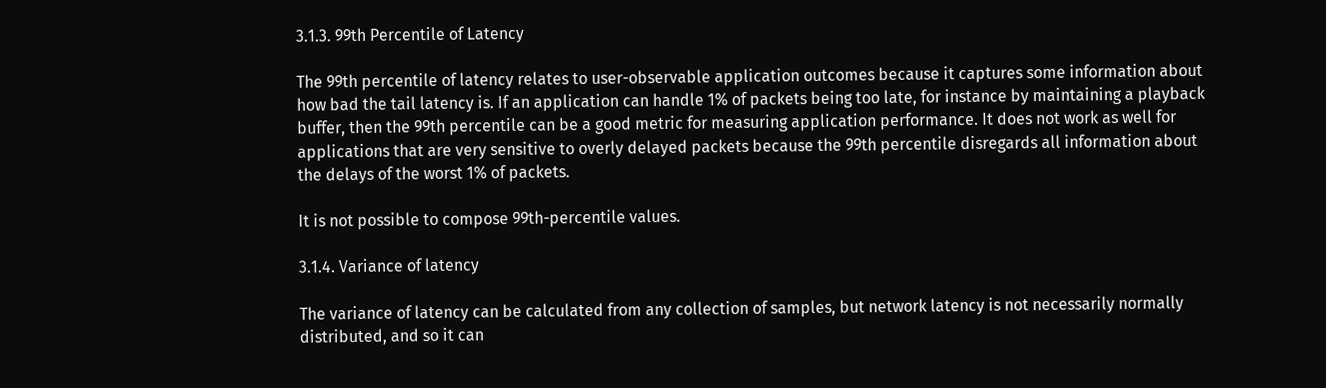3.1.3. 99th Percentile of Latency

The 99th percentile of latency relates to user-observable application outcomes because it captures some information about how bad the tail latency is. If an application can handle 1% of packets being too late, for instance by maintaining a playback buffer, then the 99th percentile can be a good metric for measuring application performance. It does not work as well for applications that are very sensitive to overly delayed packets because the 99th percentile disregards all information about the delays of the worst 1% of packets.

It is not possible to compose 99th-percentile values.

3.1.4. Variance of latency

The variance of latency can be calculated from any collection of samples, but network latency is not necessarily normally distributed, and so it can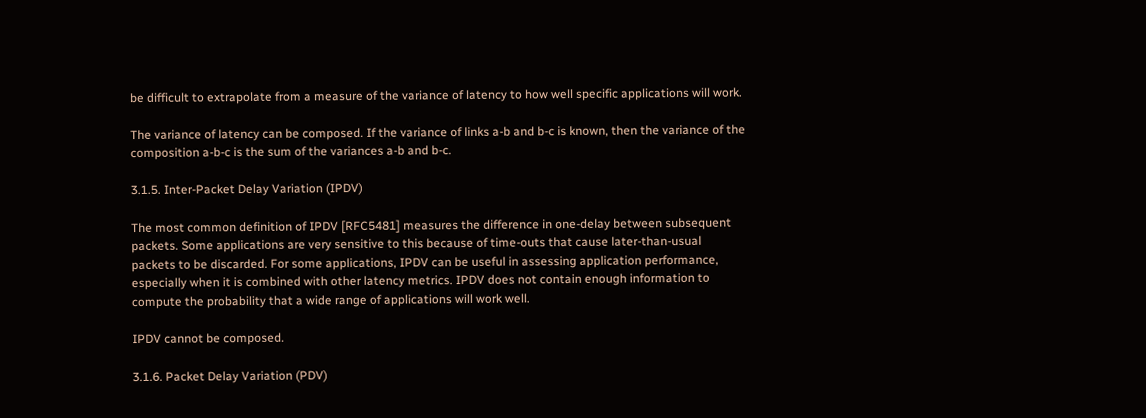be difficult to extrapolate from a measure of the variance of latency to how well specific applications will work.

The variance of latency can be composed. If the variance of links a-b and b-c is known, then the variance of the composition a-b-c is the sum of the variances a-b and b-c.

3.1.5. Inter-Packet Delay Variation (IPDV)

The most common definition of IPDV [RFC5481] measures the difference in one-delay between subsequent packets. Some applications are very sensitive to this because of time-outs that cause later-than-usual packets to be discarded. For some applications, IPDV can be useful in assessing application performance, especially when it is combined with other latency metrics. IPDV does not contain enough information to compute the probability that a wide range of applications will work well.

IPDV cannot be composed.

3.1.6. Packet Delay Variation (PDV)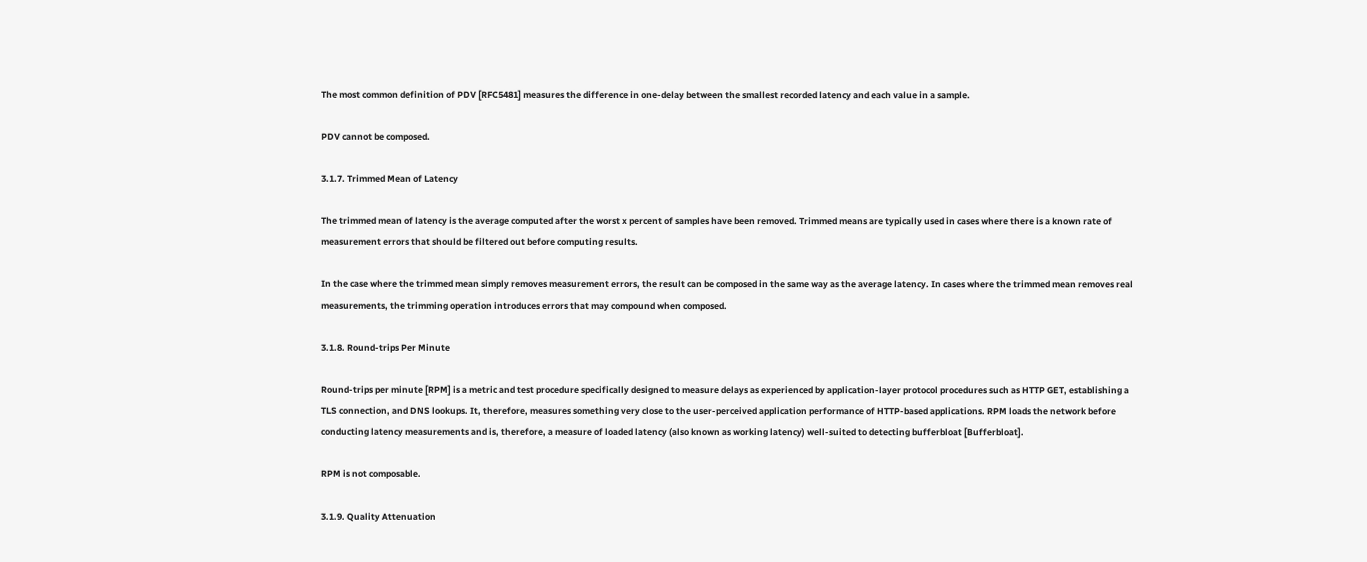The most common definition of PDV [RFC5481] measures the difference in one-delay between the smallest recorded latency and each value in a sample.

PDV cannot be composed.

3.1.7. Trimmed Mean of Latency

The trimmed mean of latency is the average computed after the worst x percent of samples have been removed. Trimmed means are typically used in cases where there is a known rate of measurement errors that should be filtered out before computing results.

In the case where the trimmed mean simply removes measurement errors, the result can be composed in the same way as the average latency. In cases where the trimmed mean removes real measurements, the trimming operation introduces errors that may compound when composed.

3.1.8. Round-trips Per Minute

Round-trips per minute [RPM] is a metric and test procedure specifically designed to measure delays as experienced by application-layer protocol procedures such as HTTP GET, establishing a TLS connection, and DNS lookups. It, therefore, measures something very close to the user-perceived application performance of HTTP-based applications. RPM loads the network before conducting latency measurements and is, therefore, a measure of loaded latency (also known as working latency) well-suited to detecting bufferbloat [Bufferbloat].

RPM is not composable.

3.1.9. Quality Attenuation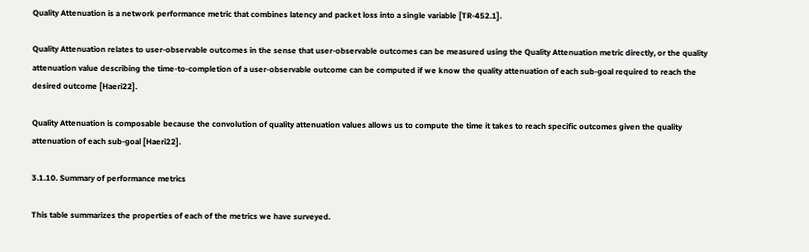Quality Attenuation is a network performance metric that combines latency and packet loss into a single variable [TR-452.1].

Quality Attenuation relates to user-observable outcomes in the sense that user-observable outcomes can be measured using the Quality Attenuation metric directly, or the quality attenuation value describing the time-to-completion of a user-observable outcome can be computed if we know the quality attenuation of each sub-goal required to reach the desired outcome [Haeri22].

Quality Attenuation is composable because the convolution of quality attenuation values allows us to compute the time it takes to reach specific outcomes given the quality attenuation of each sub-goal [Haeri22].

3.1.10. Summary of performance metrics

This table summarizes the properties of each of the metrics we have surveyed.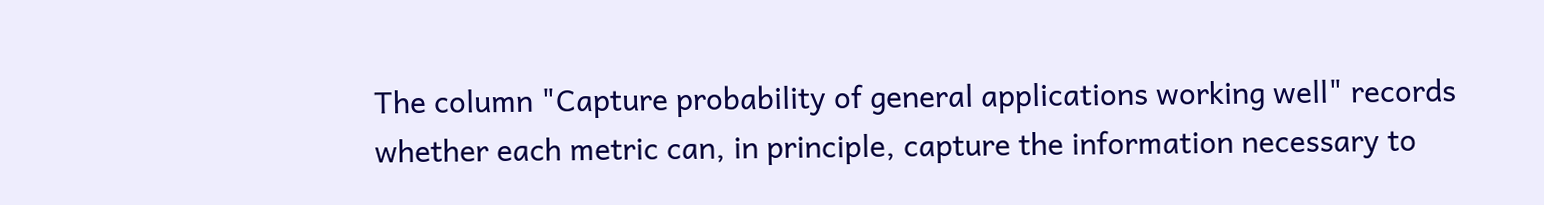The column "Capture probability of general applications working well" records whether each metric can, in principle, capture the information necessary to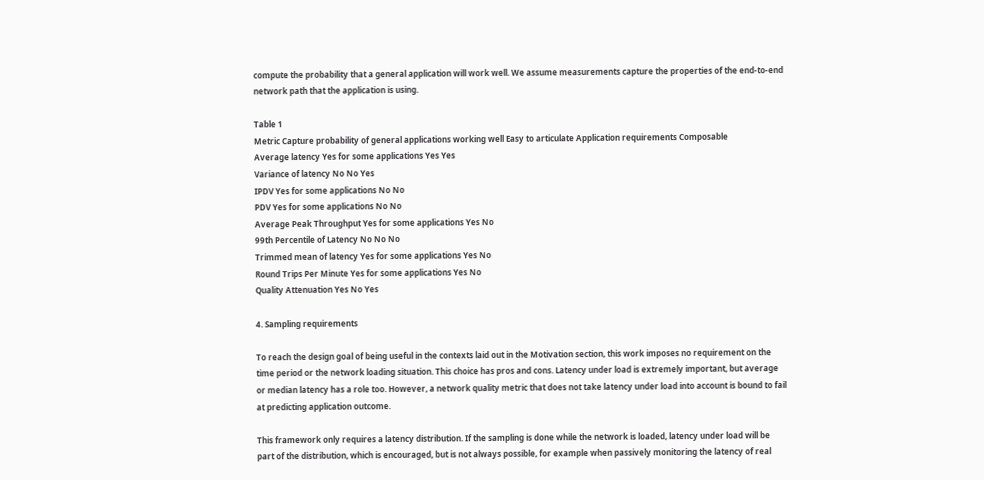compute the probability that a general application will work well. We assume measurements capture the properties of the end-to-end network path that the application is using.

Table 1
Metric Capture probability of general applications working well Easy to articulate Application requirements Composable
Average latency Yes for some applications Yes Yes
Variance of latency No No Yes
IPDV Yes for some applications No No
PDV Yes for some applications No No
Average Peak Throughput Yes for some applications Yes No
99th Percentile of Latency No No No
Trimmed mean of latency Yes for some applications Yes No
Round Trips Per Minute Yes for some applications Yes No
Quality Attenuation Yes No Yes

4. Sampling requirements

To reach the design goal of being useful in the contexts laid out in the Motivation section, this work imposes no requirement on the time period or the network loading situation. This choice has pros and cons. Latency under load is extremely important, but average or median latency has a role too. However, a network quality metric that does not take latency under load into account is bound to fail at predicting application outcome.

This framework only requires a latency distribution. If the sampling is done while the network is loaded, latency under load will be part of the distribution, which is encouraged, but is not always possible, for example when passively monitoring the latency of real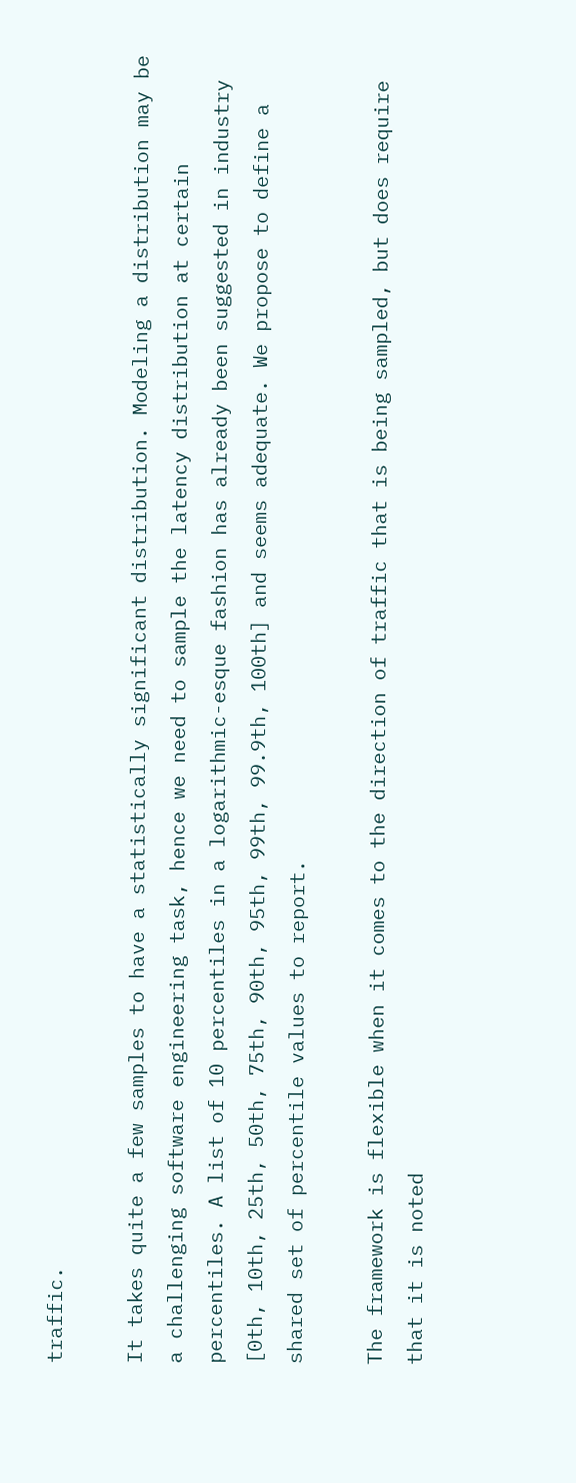traffic.

It takes quite a few samples to have a statistically significant distribution. Modeling a distribution may be a challenging software engineering task, hence we need to sample the latency distribution at certain percentiles. A list of 10 percentiles in a logarithmic-esque fashion has already been suggested in industry [0th, 10th, 25th, 50th, 75th, 90th, 95th, 99th, 99.9th, 100th] and seems adequate. We propose to define a shared set of percentile values to report.

The framework is flexible when it comes to the direction of traffic that is being sampled, but does require that it is noted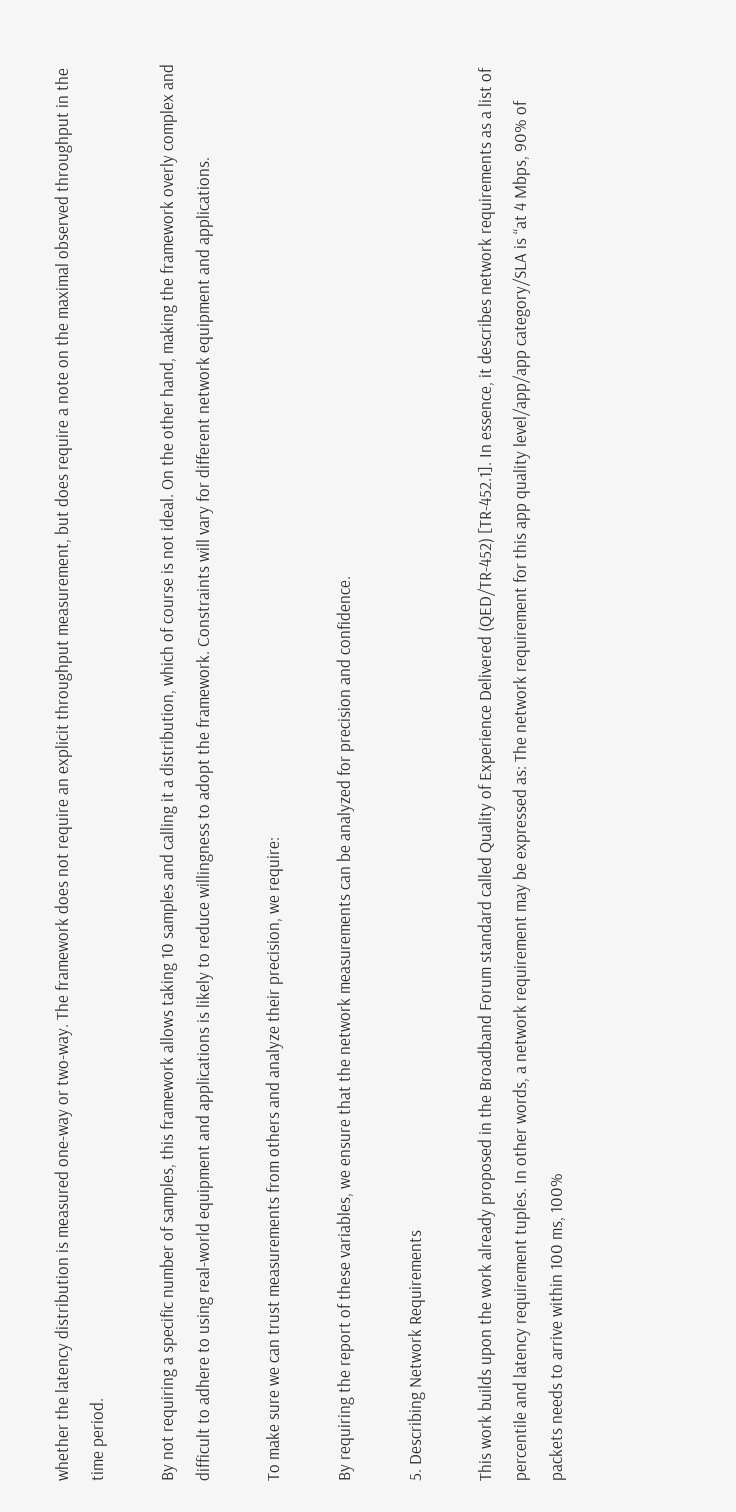whether the latency distribution is measured one-way or two-way. The framework does not require an explicit throughput measurement, but does require a note on the maximal observed throughput in the time period.

By not requiring a specific number of samples, this framework allows taking 10 samples and calling it a distribution, which of course is not ideal. On the other hand, making the framework overly complex and difficult to adhere to using real-world equipment and applications is likely to reduce willingness to adopt the framework. Constraints will vary for different network equipment and applications.

To make sure we can trust measurements from others and analyze their precision, we require:

By requiring the report of these variables, we ensure that the network measurements can be analyzed for precision and confidence.

5. Describing Network Requirements

This work builds upon the work already proposed in the Broadband Forum standard called Quality of Experience Delivered (QED/TR-452) [TR-452.1]. In essence, it describes network requirements as a list of percentile and latency requirement tuples. In other words, a network requirement may be expressed as: The network requirement for this app quality level/app/app category/SLA is “at 4 Mbps, 90% of packets needs to arrive within 100 ms, 100%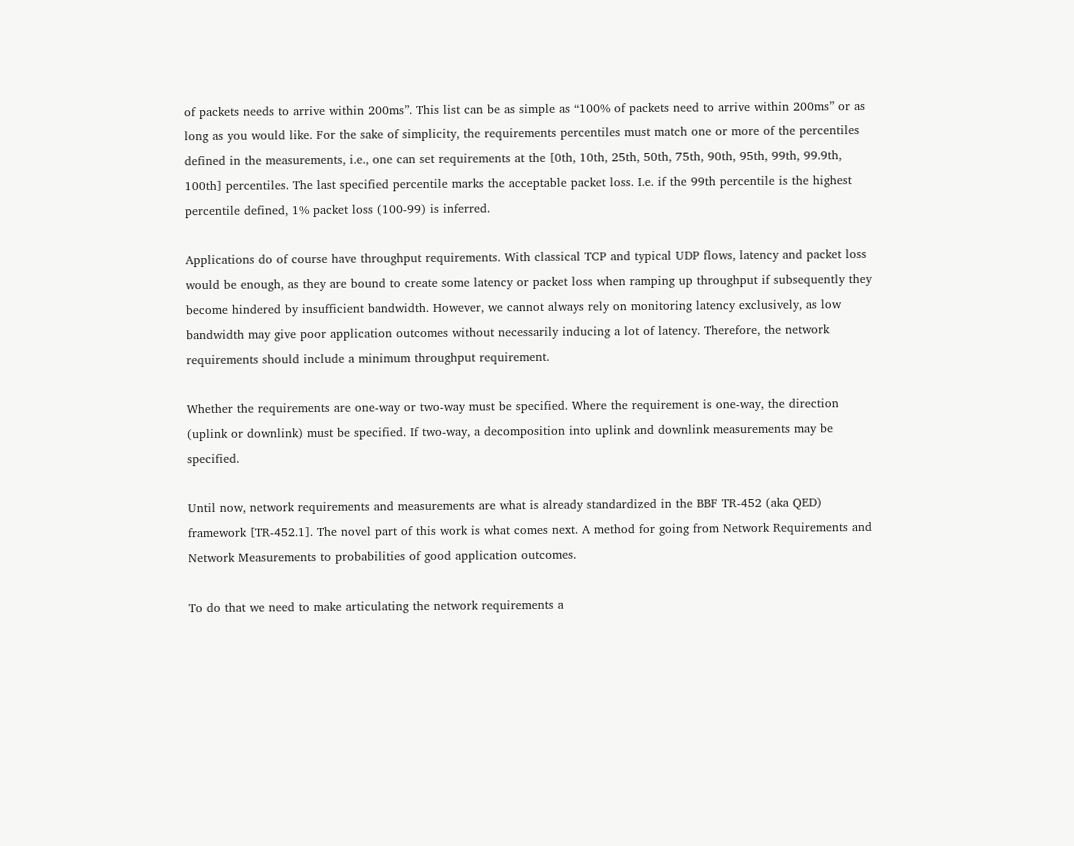of packets needs to arrive within 200ms”. This list can be as simple as “100% of packets need to arrive within 200ms” or as long as you would like. For the sake of simplicity, the requirements percentiles must match one or more of the percentiles defined in the measurements, i.e., one can set requirements at the [0th, 10th, 25th, 50th, 75th, 90th, 95th, 99th, 99.9th, 100th] percentiles. The last specified percentile marks the acceptable packet loss. I.e. if the 99th percentile is the highest percentile defined, 1% packet loss (100-99) is inferred.

Applications do of course have throughput requirements. With classical TCP and typical UDP flows, latency and packet loss would be enough, as they are bound to create some latency or packet loss when ramping up throughput if subsequently they become hindered by insufficient bandwidth. However, we cannot always rely on monitoring latency exclusively, as low bandwidth may give poor application outcomes without necessarily inducing a lot of latency. Therefore, the network requirements should include a minimum throughput requirement.

Whether the requirements are one-way or two-way must be specified. Where the requirement is one-way, the direction (uplink or downlink) must be specified. If two-way, a decomposition into uplink and downlink measurements may be specified.

Until now, network requirements and measurements are what is already standardized in the BBF TR-452 (aka QED) framework [TR-452.1]. The novel part of this work is what comes next. A method for going from Network Requirements and Network Measurements to probabilities of good application outcomes.

To do that we need to make articulating the network requirements a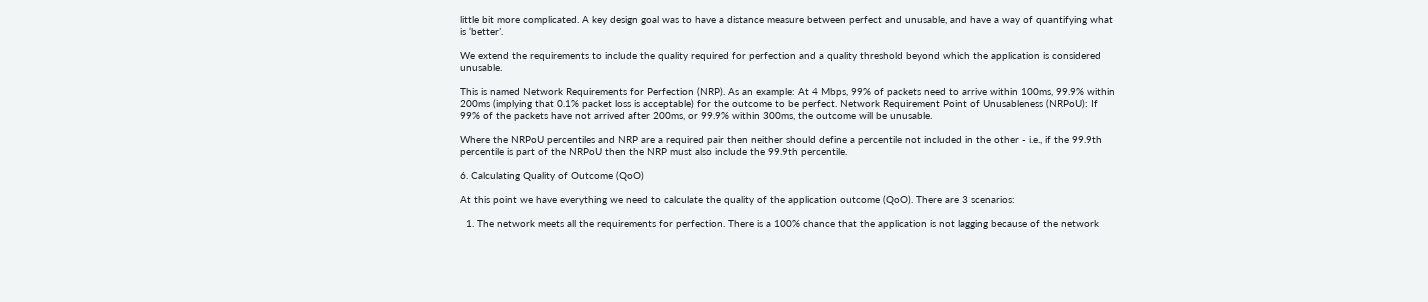little bit more complicated. A key design goal was to have a distance measure between perfect and unusable, and have a way of quantifying what is ‘better’.

We extend the requirements to include the quality required for perfection and a quality threshold beyond which the application is considered unusable.

This is named Network Requirements for Perfection (NRP). As an example: At 4 Mbps, 99% of packets need to arrive within 100ms, 99.9% within 200ms (implying that 0.1% packet loss is acceptable) for the outcome to be perfect. Network Requirement Point of Unusableness (NRPoU): If 99% of the packets have not arrived after 200ms, or 99.9% within 300ms, the outcome will be unusable.

Where the NRPoU percentiles and NRP are a required pair then neither should define a percentile not included in the other - i.e., if the 99.9th percentile is part of the NRPoU then the NRP must also include the 99.9th percentile.

6. Calculating Quality of Outcome (QoO)

At this point we have everything we need to calculate the quality of the application outcome (QoO). There are 3 scenarios:

  1. The network meets all the requirements for perfection. There is a 100% chance that the application is not lagging because of the network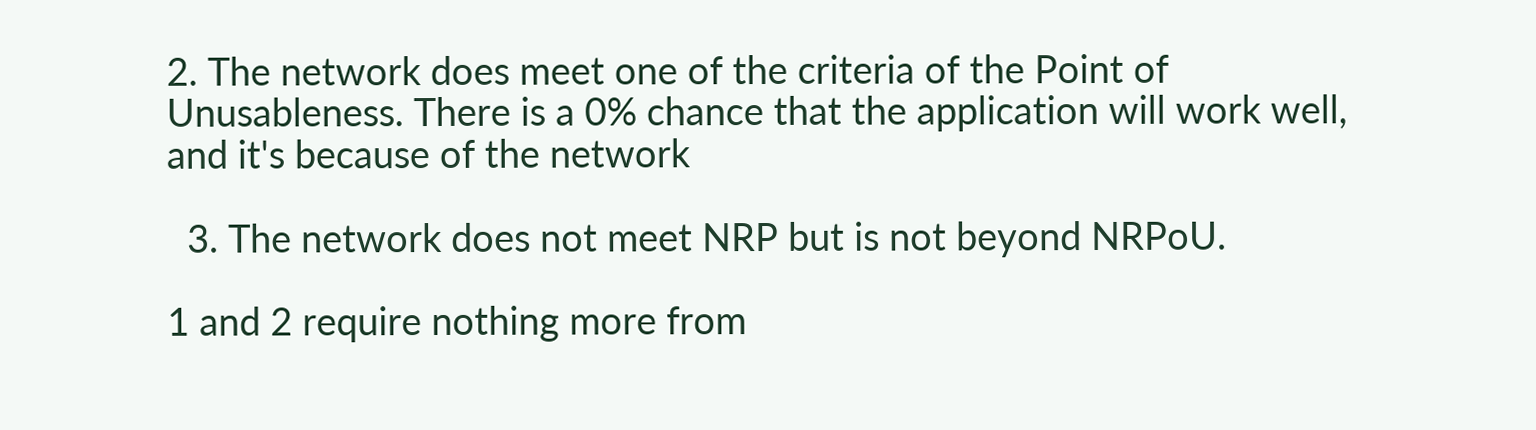2. The network does meet one of the criteria of the Point of Unusableness. There is a 0% chance that the application will work well, and it's because of the network

  3. The network does not meet NRP but is not beyond NRPoU.

1 and 2 require nothing more from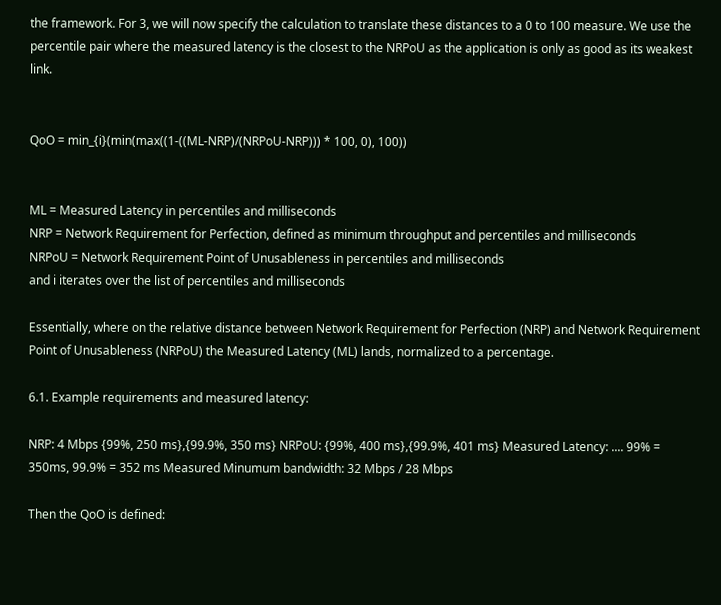the framework. For 3, we will now specify the calculation to translate these distances to a 0 to 100 measure. We use the percentile pair where the measured latency is the closest to the NRPoU as the application is only as good as its weakest link.


QoO = min_{i}(min(max((1-((ML-NRP)/(NRPoU-NRP))) * 100, 0), 100))


ML = Measured Latency in percentiles and milliseconds
NRP = Network Requirement for Perfection, defined as minimum throughput and percentiles and milliseconds
NRPoU = Network Requirement Point of Unusableness in percentiles and milliseconds
and i iterates over the list of percentiles and milliseconds

Essentially, where on the relative distance between Network Requirement for Perfection (NRP) and Network Requirement Point of Unusableness (NRPoU) the Measured Latency (ML) lands, normalized to a percentage.

6.1. Example requirements and measured latency:

NRP: 4 Mbps {99%, 250 ms},{99.9%, 350 ms} NRPoU: {99%, 400 ms},{99.9%, 401 ms} Measured Latency: .... 99% = 350ms, 99.9% = 352 ms Measured Minumum bandwidth: 32 Mbps / 28 Mbps

Then the QoO is defined: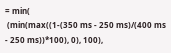= min(
 (min(max((1-(350 ms - 250 ms)/(400 ms - 250 ms))*100), 0), 100),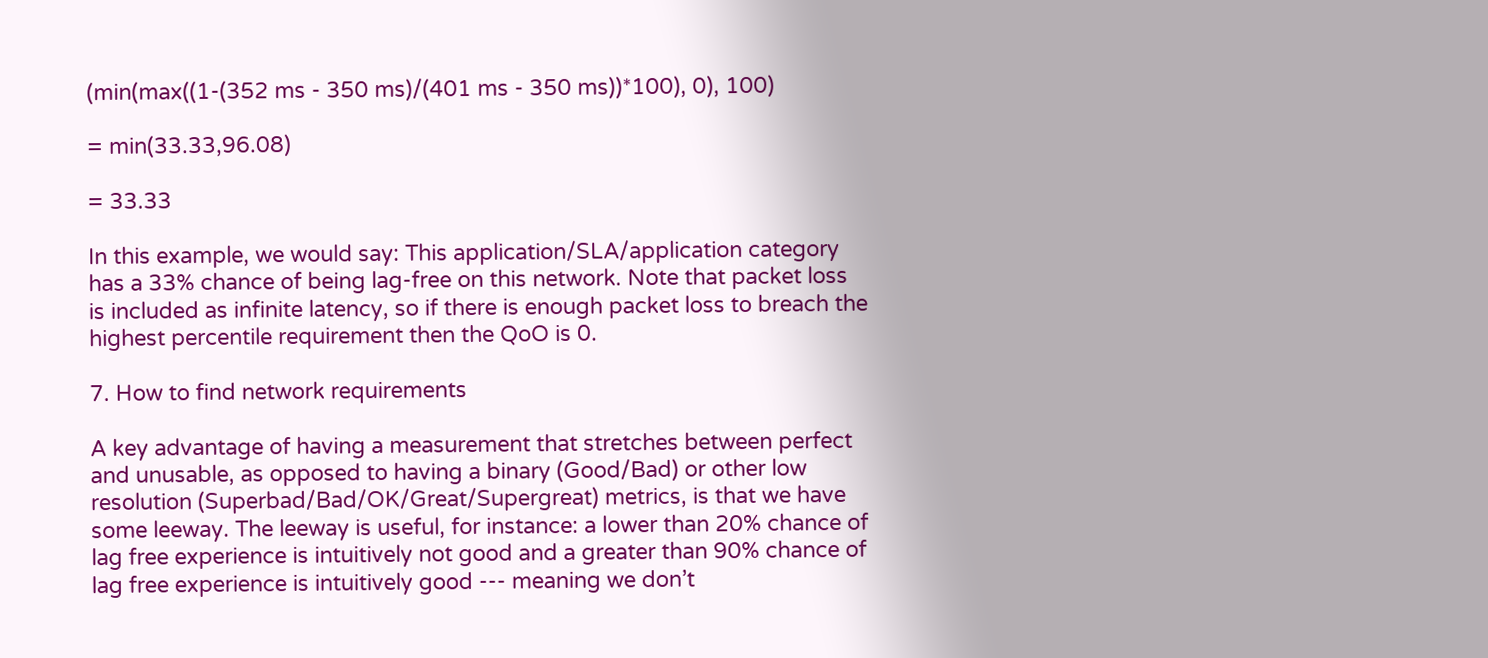(min(max((1-(352 ms - 350 ms)/(401 ms - 350 ms))*100), 0), 100)

= min(33.33,96.08)

= 33.33

In this example, we would say: This application/SLA/application category has a 33% chance of being lag-free on this network. Note that packet loss is included as infinite latency, so if there is enough packet loss to breach the highest percentile requirement then the QoO is 0.

7. How to find network requirements

A key advantage of having a measurement that stretches between perfect and unusable, as opposed to having a binary (Good/Bad) or other low resolution (Superbad/Bad/OK/Great/Supergreat) metrics, is that we have some leeway. The leeway is useful, for instance: a lower than 20% chance of lag free experience is intuitively not good and a greater than 90% chance of lag free experience is intuitively good --- meaning we don’t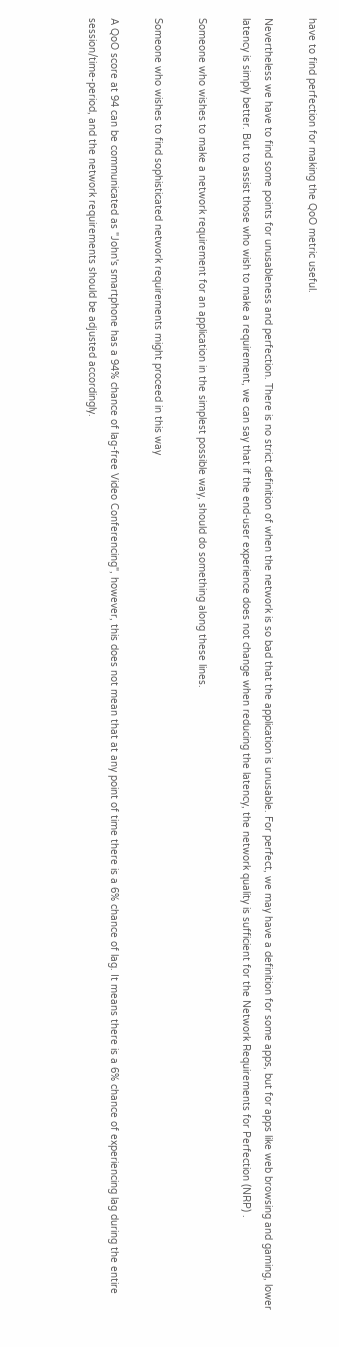have to find perfection for making the QoO metric useful.

Nevertheless we have to find some points for unusableness and perfection. There is no strict definition of when the network is so bad that the application is unusable. For perfect, we may have a definition for some apps, but for apps like web browsing and gaming, lower latency is simply better. But to assist those who wish to make a requirement, we can say that if the end-user experience does not change when reducing the latency, the network quality is sufficient for the Network Requirements for Perfection (NRP) .

Someone who wishes to make a network requirement for an application in the simplest possible way, should do something along these lines.

Someone who wishes to find sophisticated network requirements might proceed in this way

A QoO score at 94 can be communicated as "John's smartphone has a 94% chance of lag-free Video Conferencing", however, this does not mean that at any point of time there is a 6% chance of lag. It means there is a 6% chance of experiencing lag during the entire session/time-period, and the network requirements should be adjusted accordingly.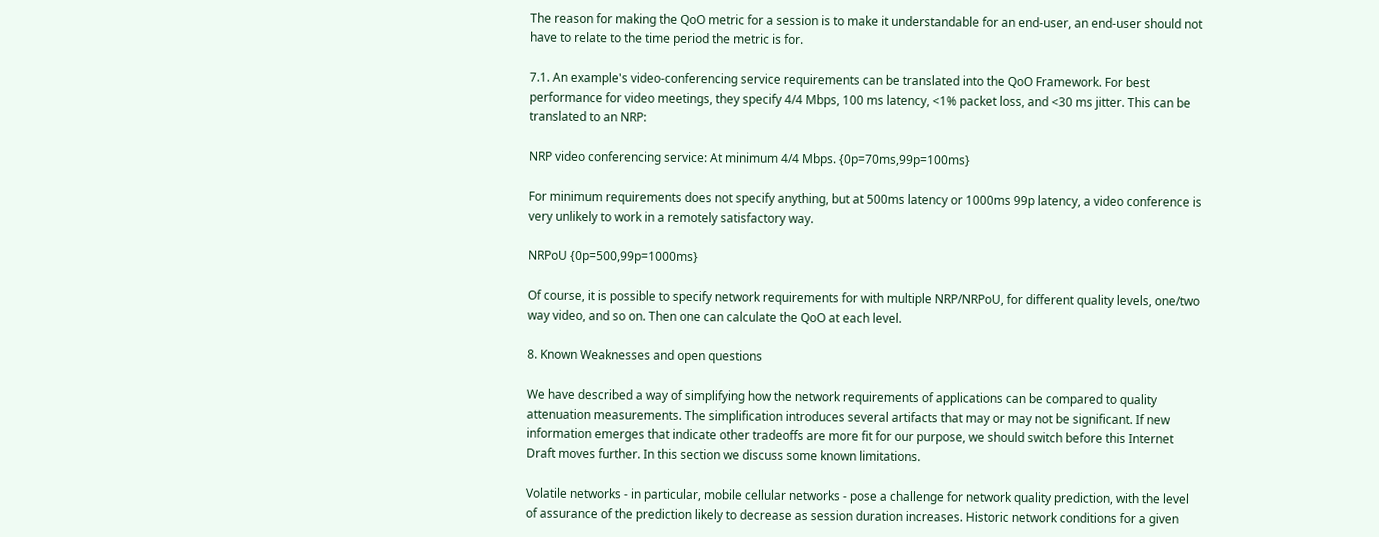The reason for making the QoO metric for a session is to make it understandable for an end-user, an end-user should not have to relate to the time period the metric is for.

7.1. An example's video-conferencing service requirements can be translated into the QoO Framework. For best performance for video meetings, they specify 4/4 Mbps, 100 ms latency, <1% packet loss, and <30 ms jitter. This can be translated to an NRP:

NRP video conferencing service: At minimum 4/4 Mbps. {0p=70ms,99p=100ms}

For minimum requirements does not specify anything, but at 500ms latency or 1000ms 99p latency, a video conference is very unlikely to work in a remotely satisfactory way.

NRPoU {0p=500,99p=1000ms}

Of course, it is possible to specify network requirements for with multiple NRP/NRPoU, for different quality levels, one/two way video, and so on. Then one can calculate the QoO at each level.

8. Known Weaknesses and open questions

We have described a way of simplifying how the network requirements of applications can be compared to quality attenuation measurements. The simplification introduces several artifacts that may or may not be significant. If new information emerges that indicate other tradeoffs are more fit for our purpose, we should switch before this Internet Draft moves further. In this section we discuss some known limitations.

Volatile networks - in particular, mobile cellular networks - pose a challenge for network quality prediction, with the level of assurance of the prediction likely to decrease as session duration increases. Historic network conditions for a given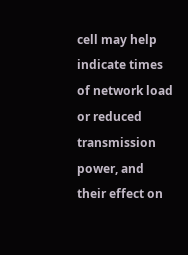cell may help indicate times of network load or reduced transmission power, and their effect on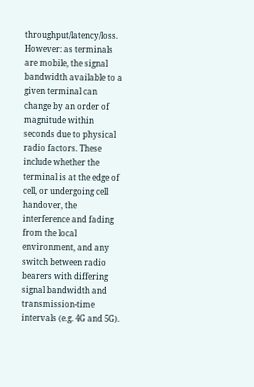throughput/latency/loss. However: as terminals are mobile, the signal bandwidth available to a given terminal can change by an order of magnitude within seconds due to physical radio factors. These include whether the terminal is at the edge of cell, or undergoing cell handover, the interference and fading from the local environment, and any switch between radio bearers with differing signal bandwidth and transmission-time intervals (e.g. 4G and 5G).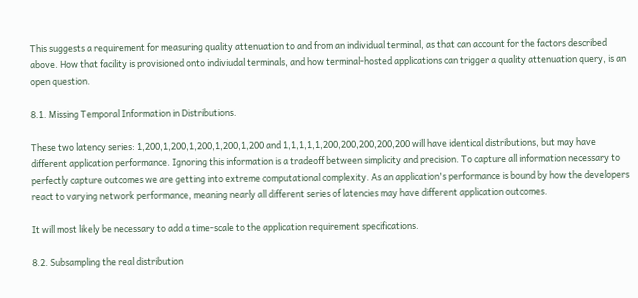This suggests a requirement for measuring quality attenuation to and from an individual terminal, as that can account for the factors described above. How that facility is provisioned onto indiviudal terminals, and how terminal-hosted applications can trigger a quality attenuation query, is an open question.

8.1. Missing Temporal Information in Distributions.

These two latency series: 1,200,1,200,1,200,1,200,1,200 and 1,1,1,1,1,200,200,200,200,200 will have identical distributions, but may have different application performance. Ignoring this information is a tradeoff between simplicity and precision. To capture all information necessary to perfectly capture outcomes we are getting into extreme computational complexity. As an application's performance is bound by how the developers react to varying network performance, meaning nearly all different series of latencies may have different application outcomes.

It will most likely be necessary to add a time-scale to the application requirement specifications.

8.2. Subsampling the real distribution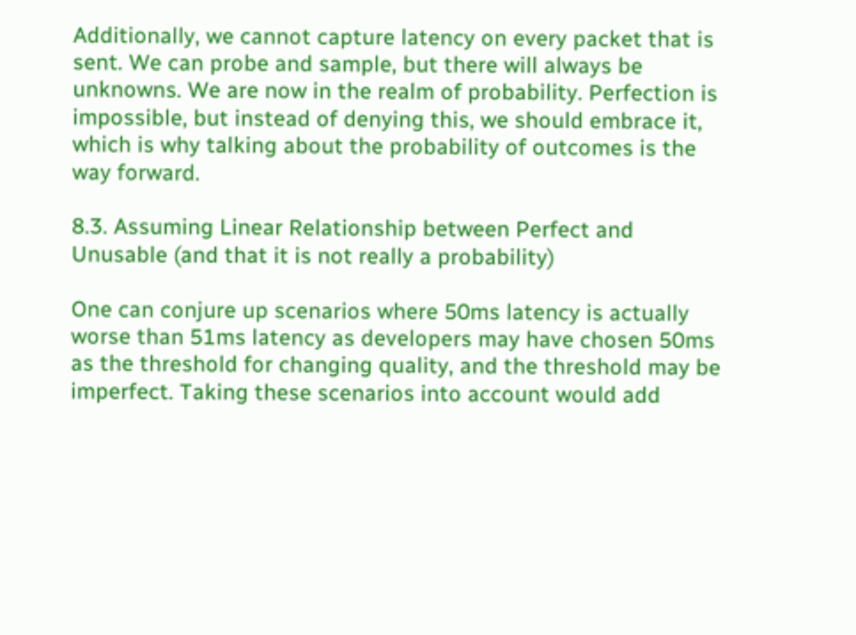Additionally, we cannot capture latency on every packet that is sent. We can probe and sample, but there will always be unknowns. We are now in the realm of probability. Perfection is impossible, but instead of denying this, we should embrace it, which is why talking about the probability of outcomes is the way forward.

8.3. Assuming Linear Relationship between Perfect and Unusable (and that it is not really a probability)

One can conjure up scenarios where 50ms latency is actually worse than 51ms latency as developers may have chosen 50ms as the threshold for changing quality, and the threshold may be imperfect. Taking these scenarios into account would add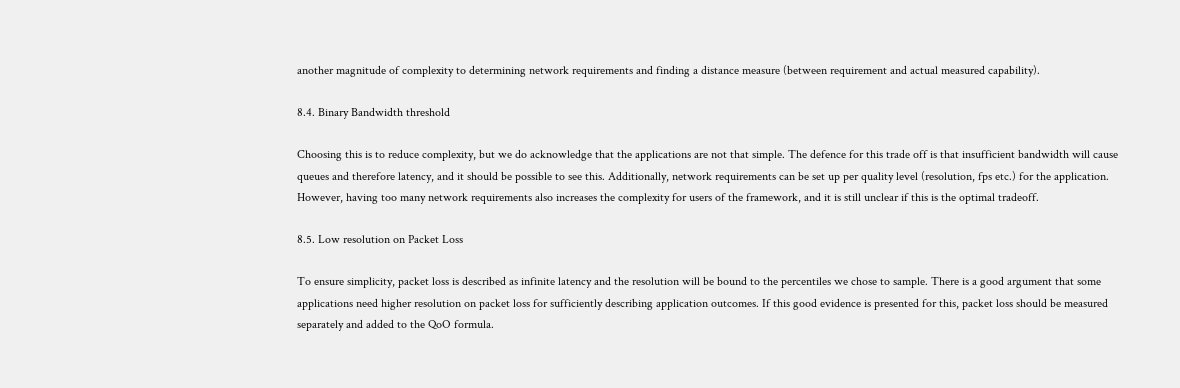another magnitude of complexity to determining network requirements and finding a distance measure (between requirement and actual measured capability).

8.4. Binary Bandwidth threshold

Choosing this is to reduce complexity, but we do acknowledge that the applications are not that simple. The defence for this trade off is that insufficient bandwidth will cause queues and therefore latency, and it should be possible to see this. Additionally, network requirements can be set up per quality level (resolution, fps etc.) for the application. However, having too many network requirements also increases the complexity for users of the framework, and it is still unclear if this is the optimal tradeoff.

8.5. Low resolution on Packet Loss

To ensure simplicity, packet loss is described as infinite latency and the resolution will be bound to the percentiles we chose to sample. There is a good argument that some applications need higher resolution on packet loss for sufficiently describing application outcomes. If this good evidence is presented for this, packet loss should be measured separately and added to the QoO formula.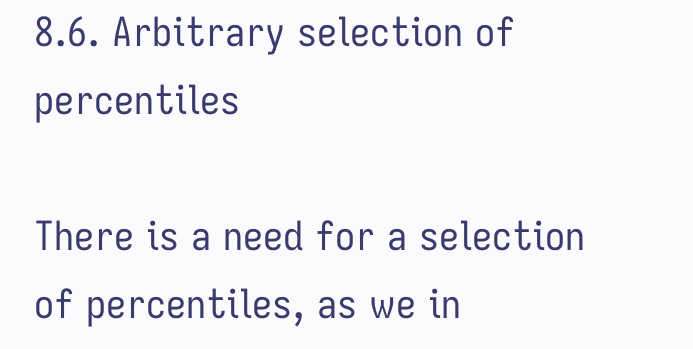8.6. Arbitrary selection of percentiles

There is a need for a selection of percentiles, as we in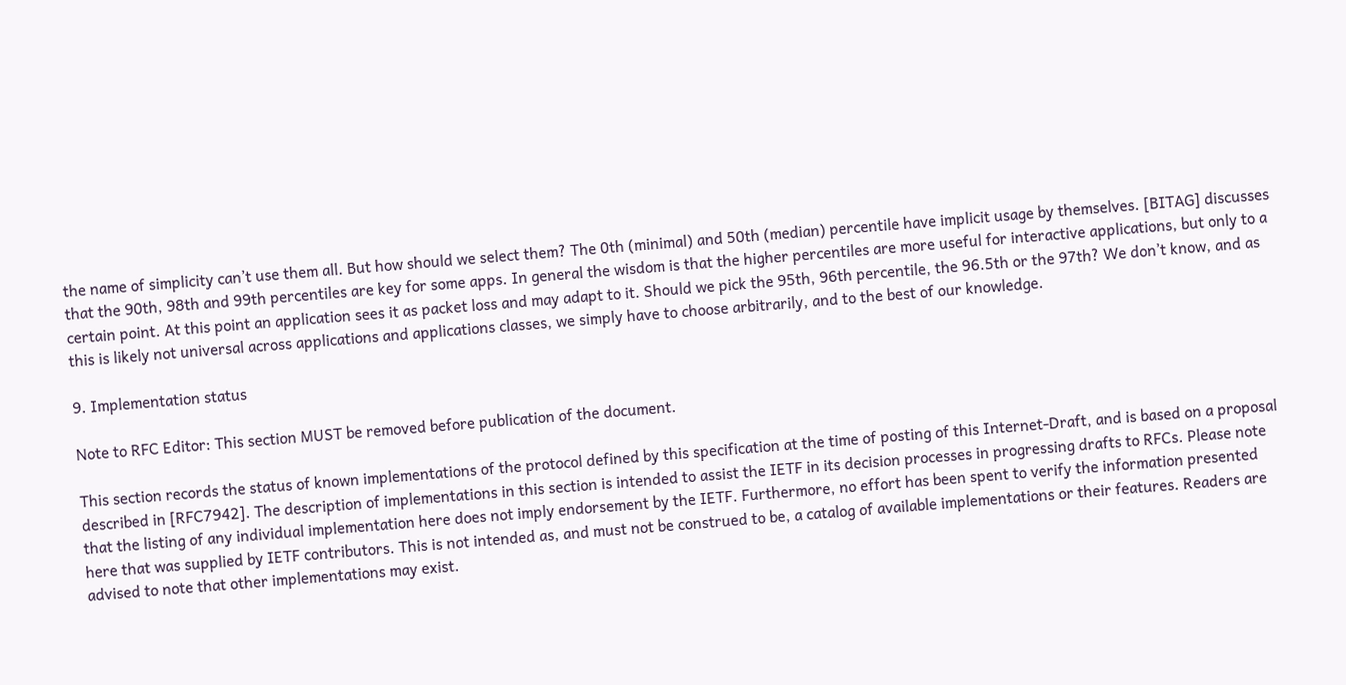the name of simplicity can’t use them all. But how should we select them? The 0th (minimal) and 50th (median) percentile have implicit usage by themselves. [BITAG] discusses that the 90th, 98th and 99th percentiles are key for some apps. In general the wisdom is that the higher percentiles are more useful for interactive applications, but only to a certain point. At this point an application sees it as packet loss and may adapt to it. Should we pick the 95th, 96th percentile, the 96.5th or the 97th? We don’t know, and as this is likely not universal across applications and applications classes, we simply have to choose arbitrarily, and to the best of our knowledge.

9. Implementation status

Note to RFC Editor: This section MUST be removed before publication of the document.

This section records the status of known implementations of the protocol defined by this specification at the time of posting of this Internet-Draft, and is based on a proposal described in [RFC7942]. The description of implementations in this section is intended to assist the IETF in its decision processes in progressing drafts to RFCs. Please note that the listing of any individual implementation here does not imply endorsement by the IETF. Furthermore, no effort has been spent to verify the information presented here that was supplied by IETF contributors. This is not intended as, and must not be construed to be, a catalog of available implementations or their features. Readers are advised to note that other implementations may exist.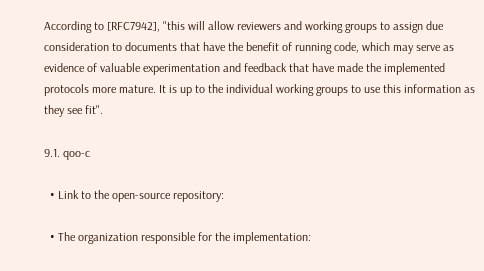According to [RFC7942], "this will allow reviewers and working groups to assign due consideration to documents that have the benefit of running code, which may serve as evidence of valuable experimentation and feedback that have made the implemented protocols more mature. It is up to the individual working groups to use this information as they see fit".

9.1. qoo-c

  • Link to the open-source repository:

  • The organization responsible for the implementation: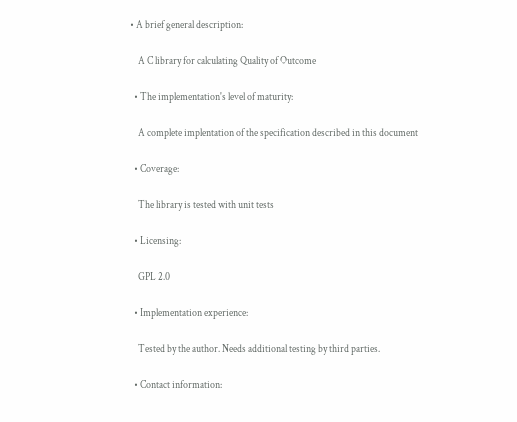• A brief general description:

    A C library for calculating Quality of Outcome

  • The implementation's level of maturity:

    A complete implentation of the specification described in this document

  • Coverage:

    The library is tested with unit tests

  • Licensing:

    GPL 2.0

  • Implementation experience:

    Tested by the author. Needs additional testing by third parties.

  • Contact information: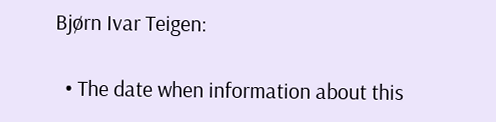Bjørn Ivar Teigen:

  • The date when information about this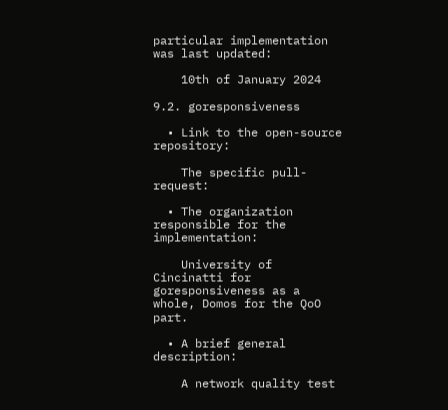particular implementation was last updated:

    10th of January 2024

9.2. goresponsiveness

  • Link to the open-source repository:

    The specific pull-request:

  • The organization responsible for the implementation:

    University of Cincinatti for goresponsiveness as a whole, Domos for the QoO part.

  • A brief general description:

    A network quality test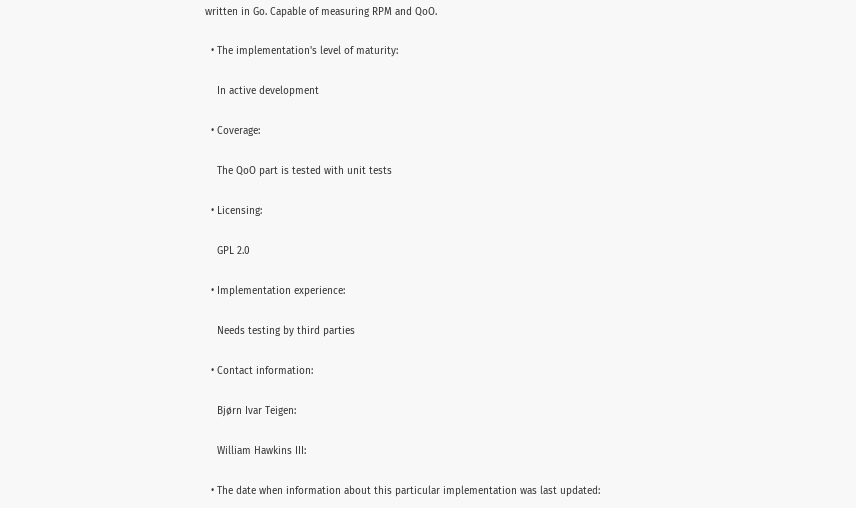written in Go. Capable of measuring RPM and QoO.

  • The implementation's level of maturity:

    In active development

  • Coverage:

    The QoO part is tested with unit tests

  • Licensing:

    GPL 2.0

  • Implementation experience:

    Needs testing by third parties

  • Contact information:

    Bjørn Ivar Teigen:

    William Hawkins III:

  • The date when information about this particular implementation was last updated: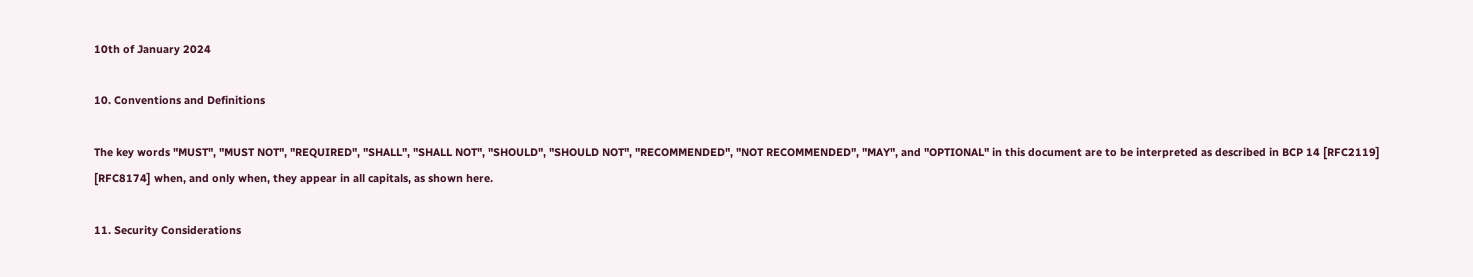10th of January 2024

10. Conventions and Definitions

The key words "MUST", "MUST NOT", "REQUIRED", "SHALL", "SHALL NOT", "SHOULD", "SHOULD NOT", "RECOMMENDED", "NOT RECOMMENDED", "MAY", and "OPTIONAL" in this document are to be interpreted as described in BCP 14 [RFC2119] [RFC8174] when, and only when, they appear in all capitals, as shown here.

11. Security Considerations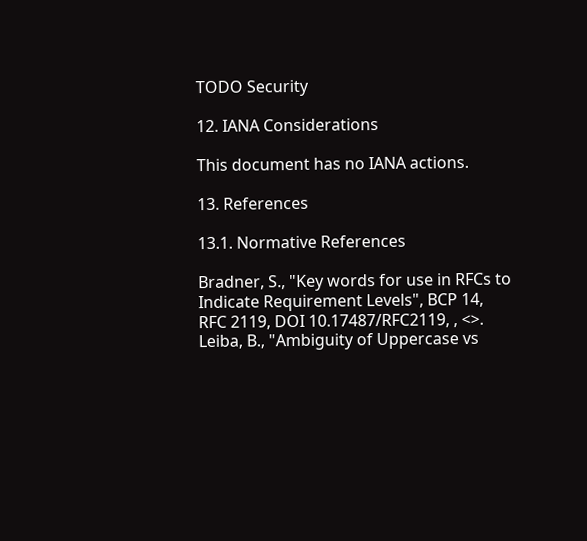TODO Security

12. IANA Considerations

This document has no IANA actions.

13. References

13.1. Normative References

Bradner, S., "Key words for use in RFCs to Indicate Requirement Levels", BCP 14, RFC 2119, DOI 10.17487/RFC2119, , <>.
Leiba, B., "Ambiguity of Uppercase vs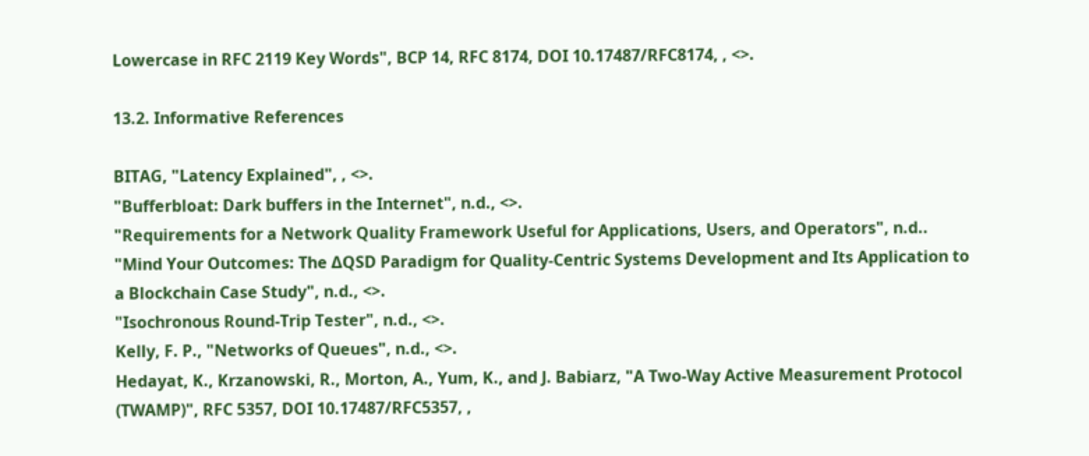Lowercase in RFC 2119 Key Words", BCP 14, RFC 8174, DOI 10.17487/RFC8174, , <>.

13.2. Informative References

BITAG, "Latency Explained", , <>.
"Bufferbloat: Dark buffers in the Internet", n.d., <>.
"Requirements for a Network Quality Framework Useful for Applications, Users, and Operators", n.d..
"Mind Your Outcomes: The ΔQSD Paradigm for Quality-Centric Systems Development and Its Application to a Blockchain Case Study", n.d., <>.
"Isochronous Round-Trip Tester", n.d., <>.
Kelly, F. P., "Networks of Queues", n.d., <>.
Hedayat, K., Krzanowski, R., Morton, A., Yum, K., and J. Babiarz, "A Two-Way Active Measurement Protocol (TWAMP)", RFC 5357, DOI 10.17487/RFC5357, ,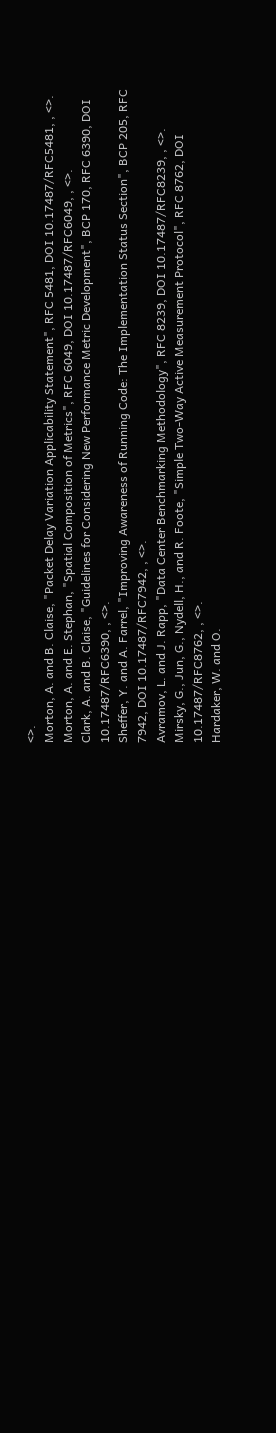<>.
Morton, A. and B. Claise, "Packet Delay Variation Applicability Statement", RFC 5481, DOI 10.17487/RFC5481, , <>.
Morton, A. and E. Stephan, "Spatial Composition of Metrics", RFC 6049, DOI 10.17487/RFC6049, , <>.
Clark, A. and B. Claise, "Guidelines for Considering New Performance Metric Development", BCP 170, RFC 6390, DOI 10.17487/RFC6390, , <>.
Sheffer, Y. and A. Farrel, "Improving Awareness of Running Code: The Implementation Status Section", BCP 205, RFC 7942, DOI 10.17487/RFC7942, , <>.
Avramov, L. and J. Rapp, "Data Center Benchmarking Methodology", RFC 8239, DOI 10.17487/RFC8239, , <>.
Mirsky, G., Jun, G., Nydell, H., and R. Foote, "Simple Two-Way Active Measurement Protocol", RFC 8762, DOI 10.17487/RFC8762, , <>.
Hardaker, W. and O.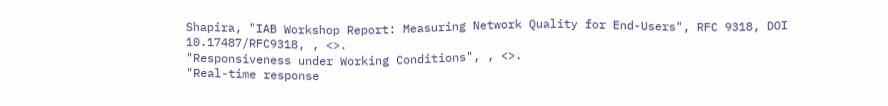Shapira, "IAB Workshop Report: Measuring Network Quality for End-Users", RFC 9318, DOI 10.17487/RFC9318, , <>.
"Responsiveness under Working Conditions", , <>.
"Real-time response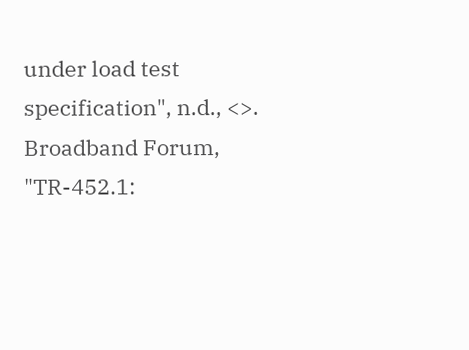under load test specification", n.d., <>.
Broadband Forum, "TR-452.1: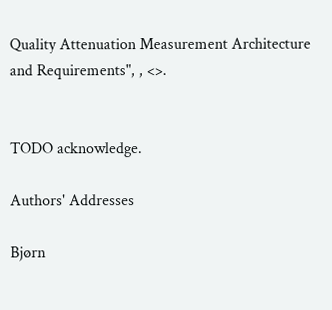Quality Attenuation Measurement Architecture and Requirements", , <>.


TODO acknowledge.

Authors' Addresses

Bjørn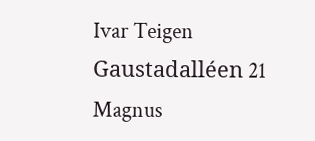Ivar Teigen
Gaustadalléen 21
Magnus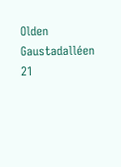Olden
Gaustadalléen 21